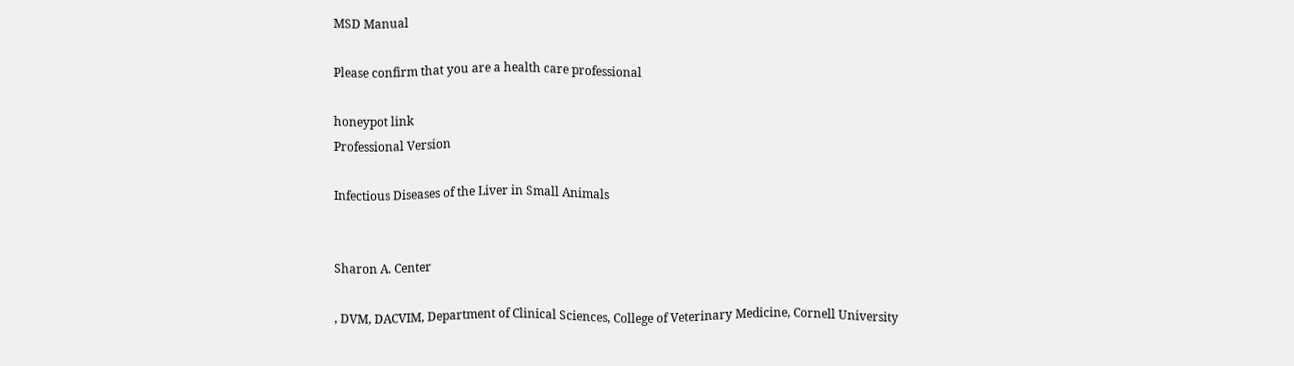MSD Manual

Please confirm that you are a health care professional

honeypot link
Professional Version

Infectious Diseases of the Liver in Small Animals


Sharon A. Center

, DVM, DACVIM, Department of Clinical Sciences, College of Veterinary Medicine, Cornell University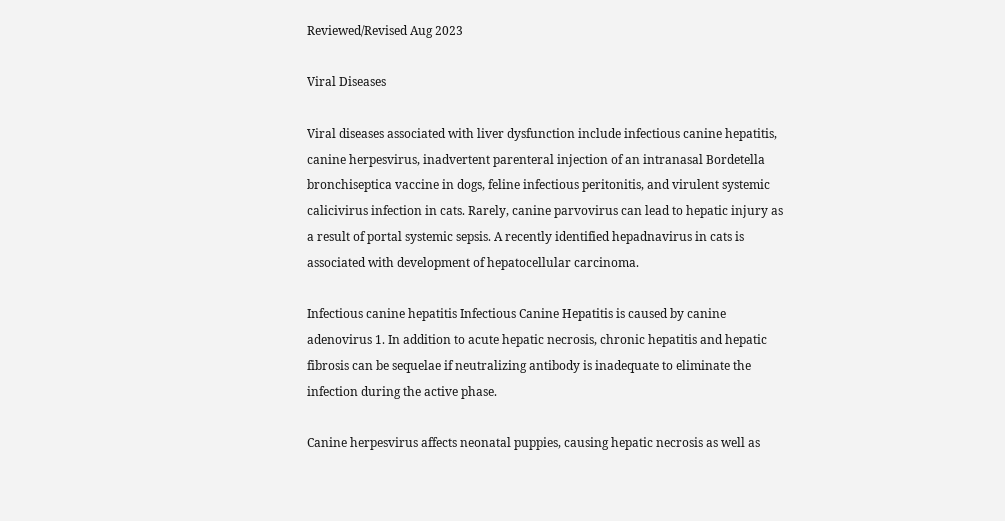Reviewed/Revised Aug 2023

Viral Diseases

Viral diseases associated with liver dysfunction include infectious canine hepatitis, canine herpesvirus, inadvertent parenteral injection of an intranasal Bordetella bronchiseptica vaccine in dogs, feline infectious peritonitis, and virulent systemic calicivirus infection in cats. Rarely, canine parvovirus can lead to hepatic injury as a result of portal systemic sepsis. A recently identified hepadnavirus in cats is associated with development of hepatocellular carcinoma.

Infectious canine hepatitis Infectious Canine Hepatitis is caused by canine adenovirus 1. In addition to acute hepatic necrosis, chronic hepatitis and hepatic fibrosis can be sequelae if neutralizing antibody is inadequate to eliminate the infection during the active phase.

Canine herpesvirus affects neonatal puppies, causing hepatic necrosis as well as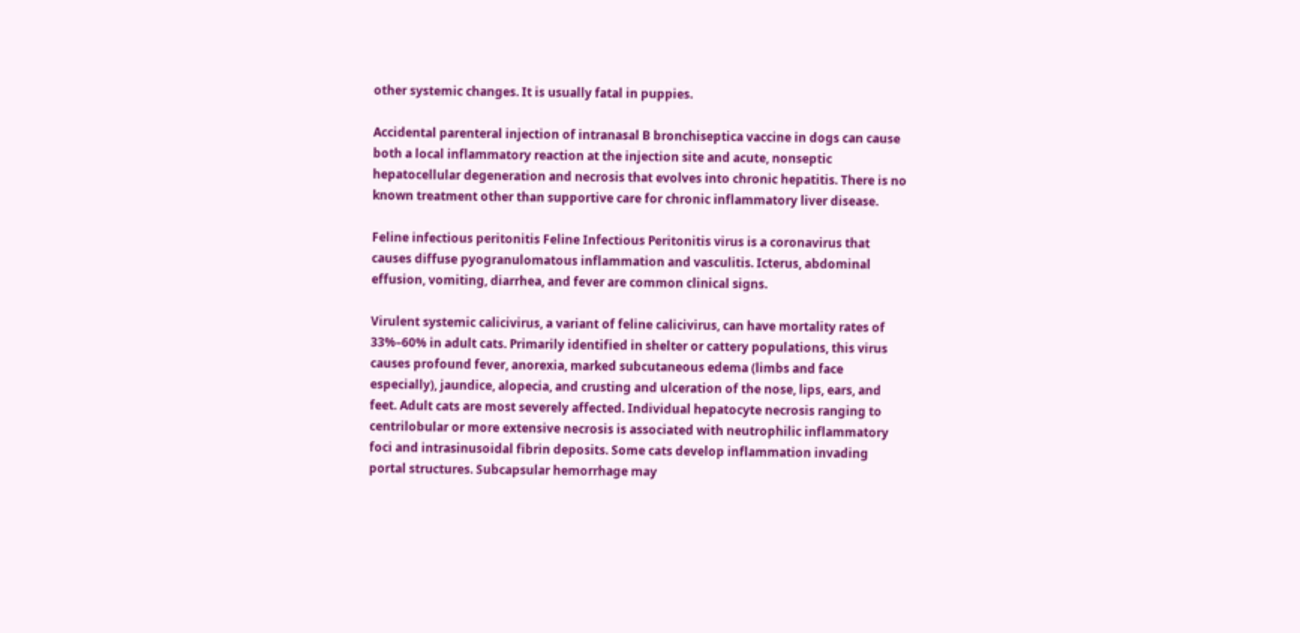other systemic changes. It is usually fatal in puppies.

Accidental parenteral injection of intranasal B bronchiseptica vaccine in dogs can cause both a local inflammatory reaction at the injection site and acute, nonseptic hepatocellular degeneration and necrosis that evolves into chronic hepatitis. There is no known treatment other than supportive care for chronic inflammatory liver disease.

Feline infectious peritonitis Feline Infectious Peritonitis virus is a coronavirus that causes diffuse pyogranulomatous inflammation and vasculitis. Icterus, abdominal effusion, vomiting, diarrhea, and fever are common clinical signs.

Virulent systemic calicivirus, a variant of feline calicivirus, can have mortality rates of 33%–60% in adult cats. Primarily identified in shelter or cattery populations, this virus causes profound fever, anorexia, marked subcutaneous edema (limbs and face especially), jaundice, alopecia, and crusting and ulceration of the nose, lips, ears, and feet. Adult cats are most severely affected. Individual hepatocyte necrosis ranging to centrilobular or more extensive necrosis is associated with neutrophilic inflammatory foci and intrasinusoidal fibrin deposits. Some cats develop inflammation invading portal structures. Subcapsular hemorrhage may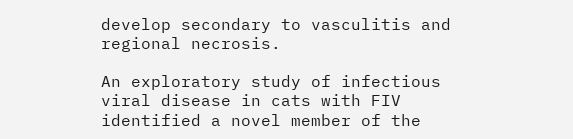develop secondary to vasculitis and regional necrosis.

An exploratory study of infectious viral disease in cats with FIV identified a novel member of the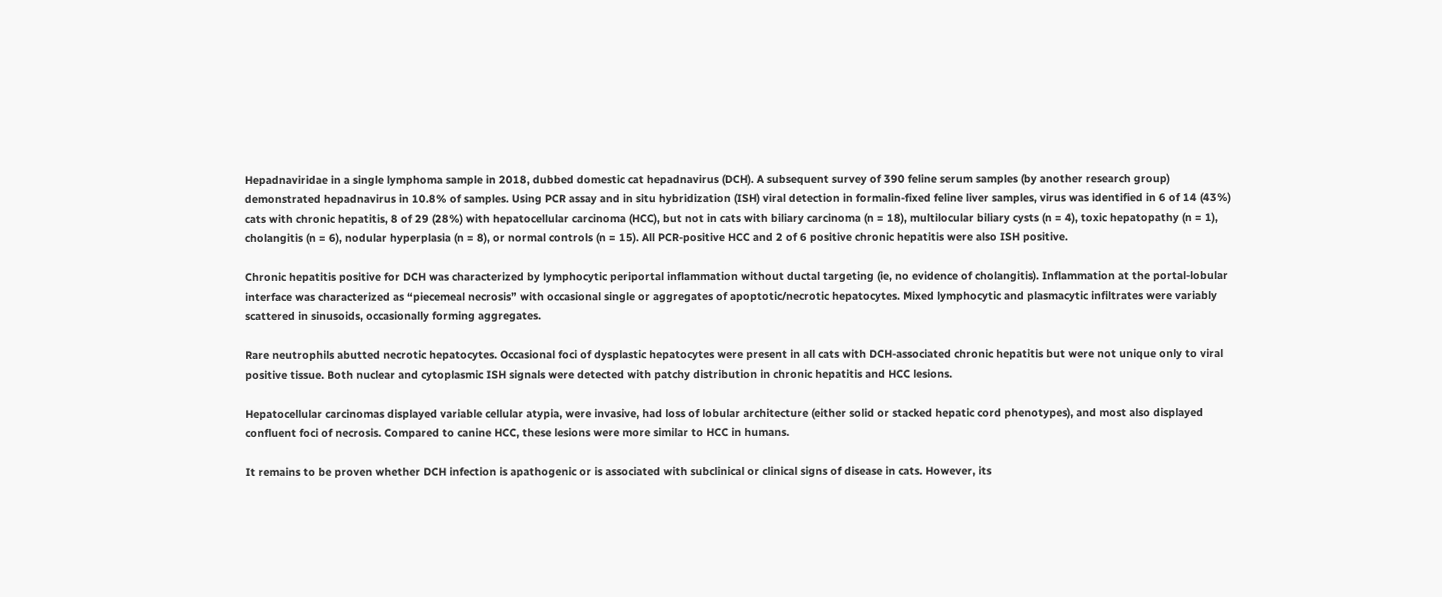Hepadnaviridae in a single lymphoma sample in 2018, dubbed domestic cat hepadnavirus (DCH). A subsequent survey of 390 feline serum samples (by another research group) demonstrated hepadnavirus in 10.8% of samples. Using PCR assay and in situ hybridization (ISH) viral detection in formalin-fixed feline liver samples, virus was identified in 6 of 14 (43%) cats with chronic hepatitis, 8 of 29 (28%) with hepatocellular carcinoma (HCC), but not in cats with biliary carcinoma (n = 18), multilocular biliary cysts (n = 4), toxic hepatopathy (n = 1), cholangitis (n = 6), nodular hyperplasia (n = 8), or normal controls (n = 15). All PCR-positive HCC and 2 of 6 positive chronic hepatitis were also ISH positive.

Chronic hepatitis positive for DCH was characterized by lymphocytic periportal inflammation without ductal targeting (ie, no evidence of cholangitis). Inflammation at the portal-lobular interface was characterized as “piecemeal necrosis” with occasional single or aggregates of apoptotic/necrotic hepatocytes. Mixed lymphocytic and plasmacytic infiltrates were variably scattered in sinusoids, occasionally forming aggregates.

Rare neutrophils abutted necrotic hepatocytes. Occasional foci of dysplastic hepatocytes were present in all cats with DCH-associated chronic hepatitis but were not unique only to viral positive tissue. Both nuclear and cytoplasmic ISH signals were detected with patchy distribution in chronic hepatitis and HCC lesions.

Hepatocellular carcinomas displayed variable cellular atypia, were invasive, had loss of lobular architecture (either solid or stacked hepatic cord phenotypes), and most also displayed confluent foci of necrosis. Compared to canine HCC, these lesions were more similar to HCC in humans.

It remains to be proven whether DCH infection is apathogenic or is associated with subclinical or clinical signs of disease in cats. However, its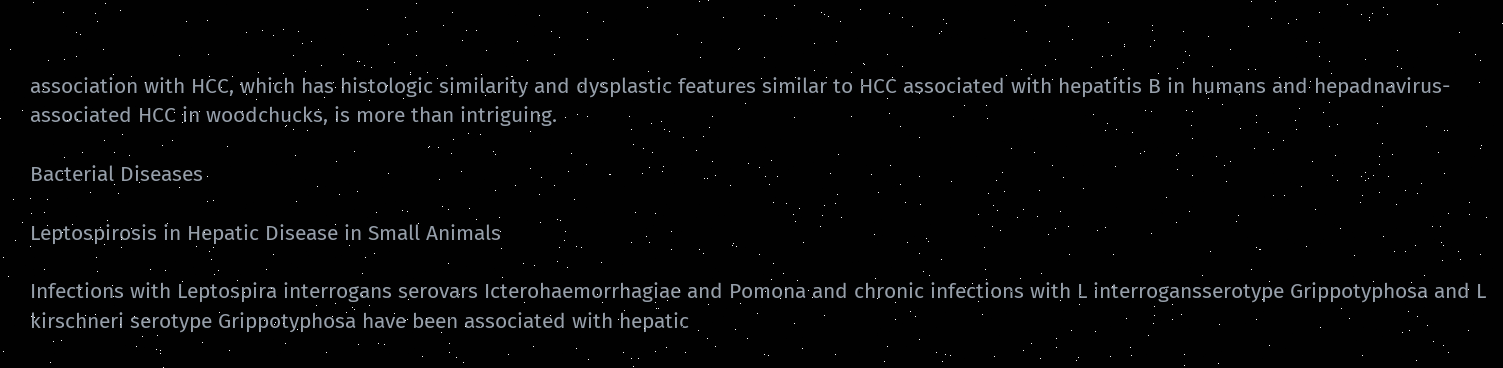association with HCC, which has histologic similarity and dysplastic features similar to HCC associated with hepatitis B in humans and hepadnavirus-associated HCC in woodchucks, is more than intriguing.

Bacterial Diseases

Leptospirosis in Hepatic Disease in Small Animals

Infections with Leptospira interrogans serovars Icterohaemorrhagiae and Pomona and chronic infections with L interrogansserotype Grippotyphosa and L kirschneri serotype Grippotyphosa have been associated with hepatic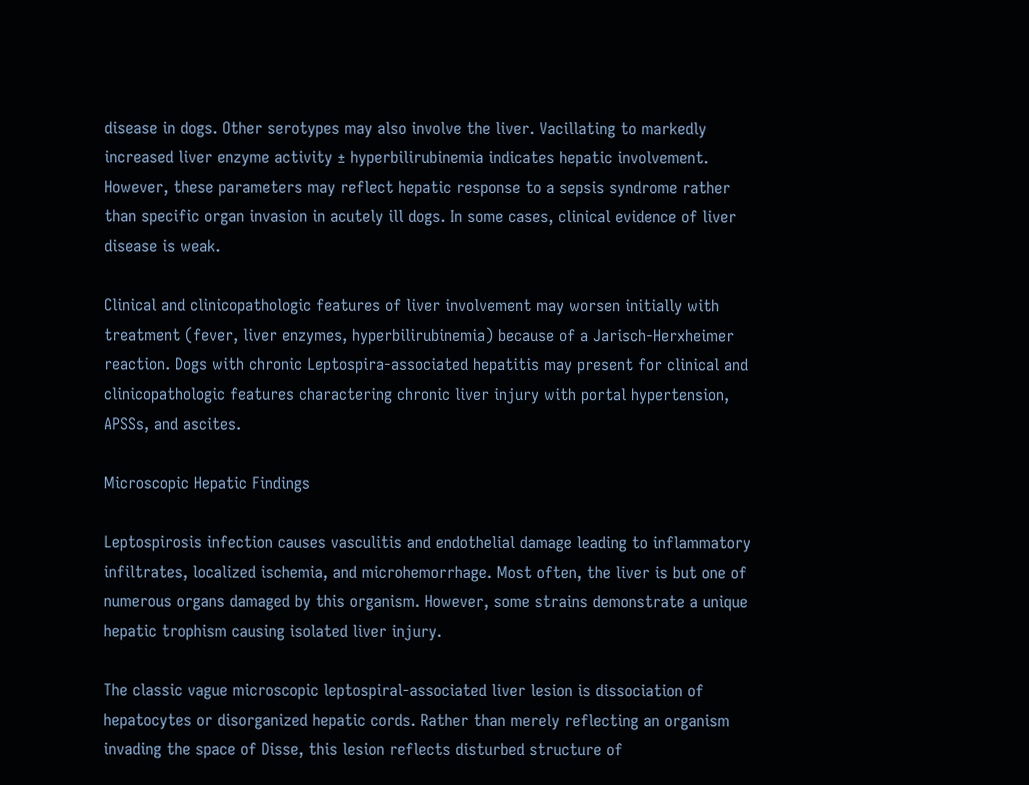disease in dogs. Other serotypes may also involve the liver. Vacillating to markedly increased liver enzyme activity ± hyperbilirubinemia indicates hepatic involvement. However, these parameters may reflect hepatic response to a sepsis syndrome rather than specific organ invasion in acutely ill dogs. In some cases, clinical evidence of liver disease is weak.

Clinical and clinicopathologic features of liver involvement may worsen initially with treatment (fever, liver enzymes, hyperbilirubinemia) because of a Jarisch-Herxheimer reaction. Dogs with chronic Leptospira-associated hepatitis may present for clinical and clinicopathologic features charactering chronic liver injury with portal hypertension, APSSs, and ascites.

Microscopic Hepatic Findings

Leptospirosis infection causes vasculitis and endothelial damage leading to inflammatory infiltrates, localized ischemia, and microhemorrhage. Most often, the liver is but one of numerous organs damaged by this organism. However, some strains demonstrate a unique hepatic trophism causing isolated liver injury.

The classic vague microscopic leptospiral-associated liver lesion is dissociation of hepatocytes or disorganized hepatic cords. Rather than merely reflecting an organism invading the space of Disse, this lesion reflects disturbed structure of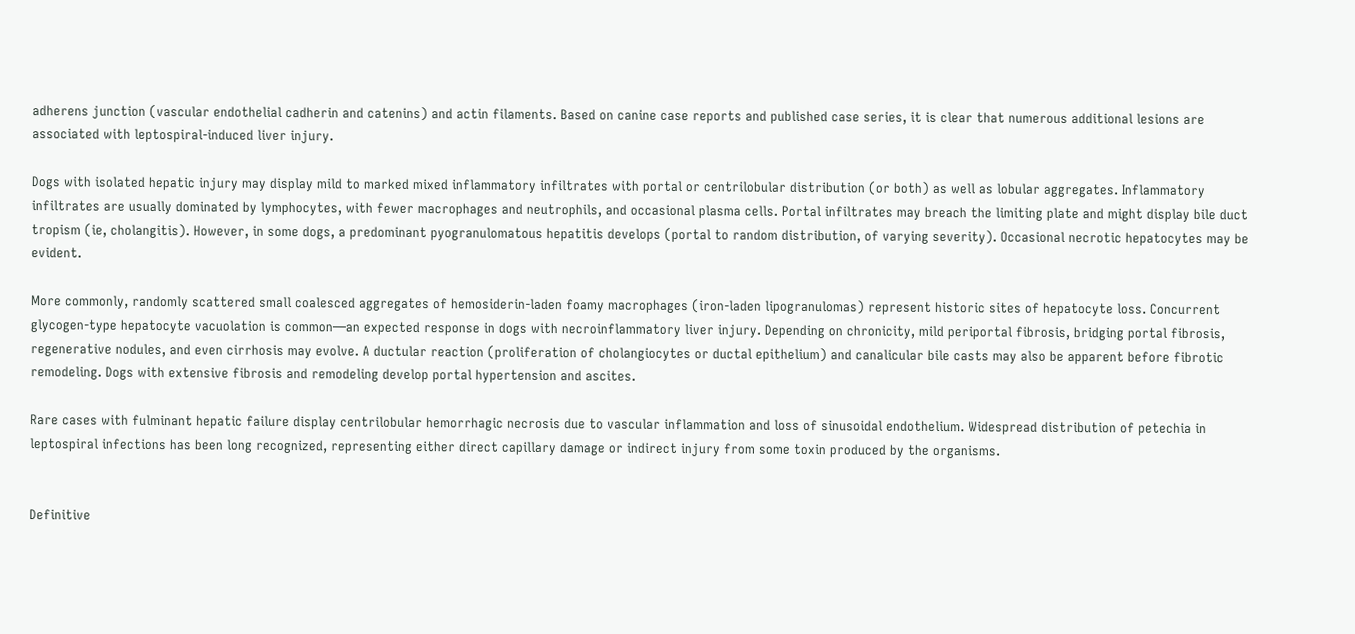adherens junction (vascular endothelial cadherin and catenins) and actin filaments. Based on canine case reports and published case series, it is clear that numerous additional lesions are associated with leptospiral-induced liver injury.

Dogs with isolated hepatic injury may display mild to marked mixed inflammatory infiltrates with portal or centrilobular distribution (or both) as well as lobular aggregates. Inflammatory infiltrates are usually dominated by lymphocytes, with fewer macrophages and neutrophils, and occasional plasma cells. Portal infiltrates may breach the limiting plate and might display bile duct tropism (ie, cholangitis). However, in some dogs, a predominant pyogranulomatous hepatitis develops (portal to random distribution, of varying severity). Occasional necrotic hepatocytes may be evident.

More commonly, randomly scattered small coalesced aggregates of hemosiderin-laden foamy macrophages (iron-laden lipogranulomas) represent historic sites of hepatocyte loss. Concurrent glycogen-type hepatocyte vacuolation is common—an expected response in dogs with necroinflammatory liver injury. Depending on chronicity, mild periportal fibrosis, bridging portal fibrosis, regenerative nodules, and even cirrhosis may evolve. A ductular reaction (proliferation of cholangiocytes or ductal epithelium) and canalicular bile casts may also be apparent before fibrotic remodeling. Dogs with extensive fibrosis and remodeling develop portal hypertension and ascites.

Rare cases with fulminant hepatic failure display centrilobular hemorrhagic necrosis due to vascular inflammation and loss of sinusoidal endothelium. Widespread distribution of petechia in leptospiral infections has been long recognized, representing either direct capillary damage or indirect injury from some toxin produced by the organisms.


Definitive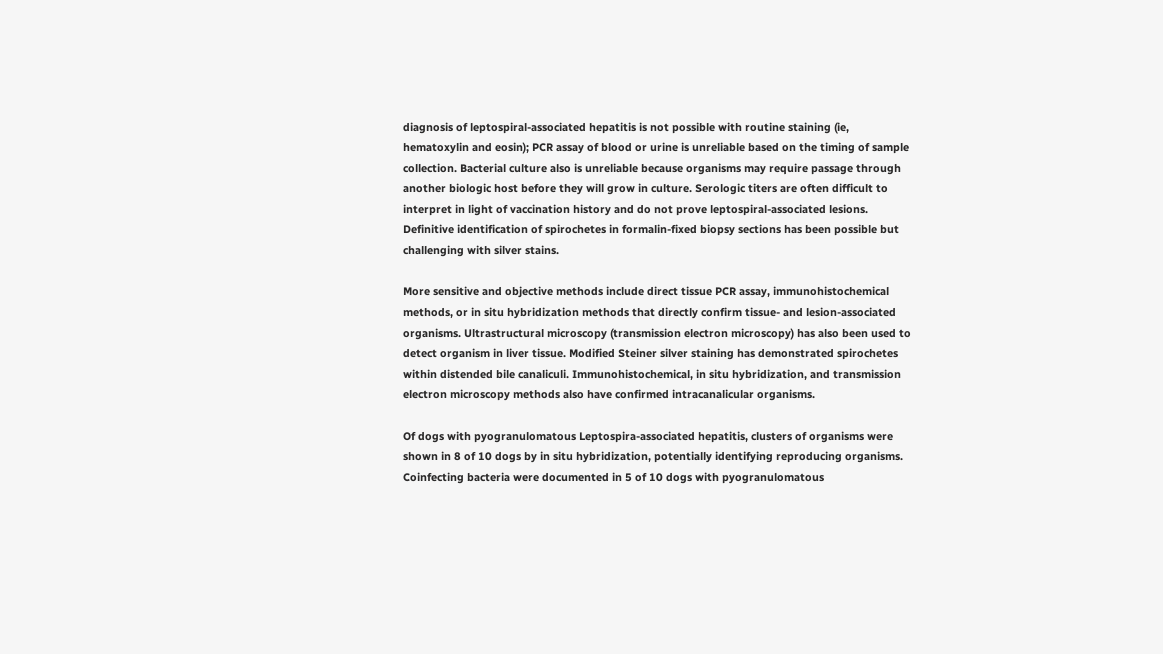diagnosis of leptospiral-associated hepatitis is not possible with routine staining (ie, hematoxylin and eosin); PCR assay of blood or urine is unreliable based on the timing of sample collection. Bacterial culture also is unreliable because organisms may require passage through another biologic host before they will grow in culture. Serologic titers are often difficult to interpret in light of vaccination history and do not prove leptospiral-associated lesions. Definitive identification of spirochetes in formalin-fixed biopsy sections has been possible but challenging with silver stains.

More sensitive and objective methods include direct tissue PCR assay, immunohistochemical methods, or in situ hybridization methods that directly confirm tissue- and lesion-associated organisms. Ultrastructural microscopy (transmission electron microscopy) has also been used to detect organism in liver tissue. Modified Steiner silver staining has demonstrated spirochetes within distended bile canaliculi. Immunohistochemical, in situ hybridization, and transmission electron microscopy methods also have confirmed intracanalicular organisms.

Of dogs with pyogranulomatous Leptospira-associated hepatitis, clusters of organisms were shown in 8 of 10 dogs by in situ hybridization, potentially identifying reproducing organisms. Coinfecting bacteria were documented in 5 of 10 dogs with pyogranulomatous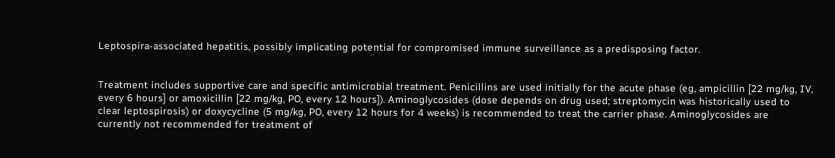Leptospira-associated hepatitis, possibly implicating potential for compromised immune surveillance as a predisposing factor.


Treatment includes supportive care and specific antimicrobial treatment. Penicillins are used initially for the acute phase (eg, ampicillin [22 mg/kg, IV, every 6 hours] or amoxicillin [22 mg/kg, PO, every 12 hours]). Aminoglycosides (dose depends on drug used; streptomycin was historically used to clear leptospirosis) or doxycycline (5 mg/kg, PO, every 12 hours for 4 weeks) is recommended to treat the carrier phase. Aminoglycosides are currently not recommended for treatment of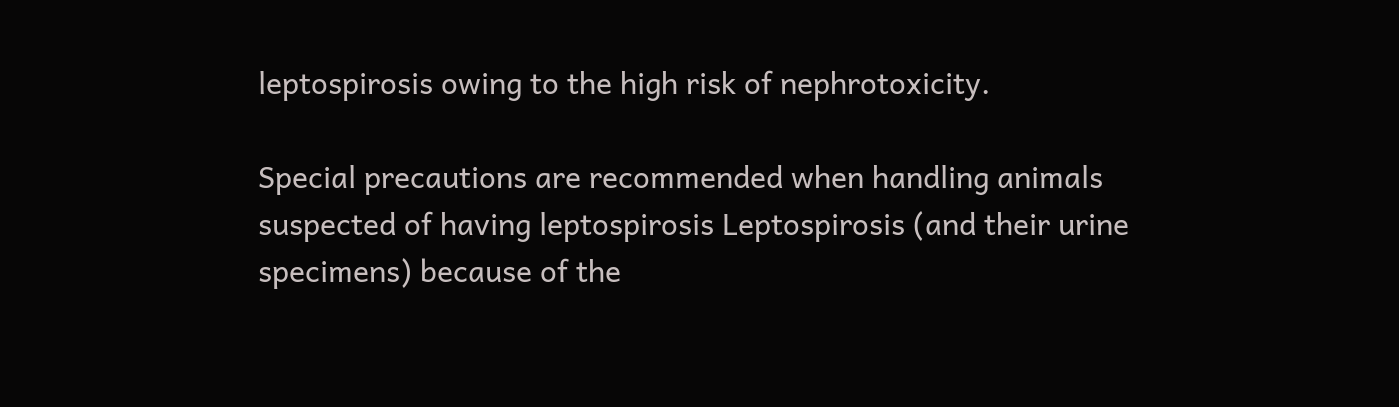leptospirosis owing to the high risk of nephrotoxicity.

Special precautions are recommended when handling animals suspected of having leptospirosis Leptospirosis (and their urine specimens) because of the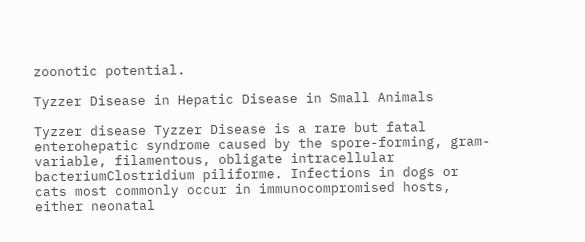zoonotic potential.

Tyzzer Disease in Hepatic Disease in Small Animals

Tyzzer disease Tyzzer Disease is a rare but fatal enterohepatic syndrome caused by the spore-forming, gram-variable, filamentous, obligate intracellular bacteriumClostridium piliforme. Infections in dogs or cats most commonly occur in immunocompromised hosts, either neonatal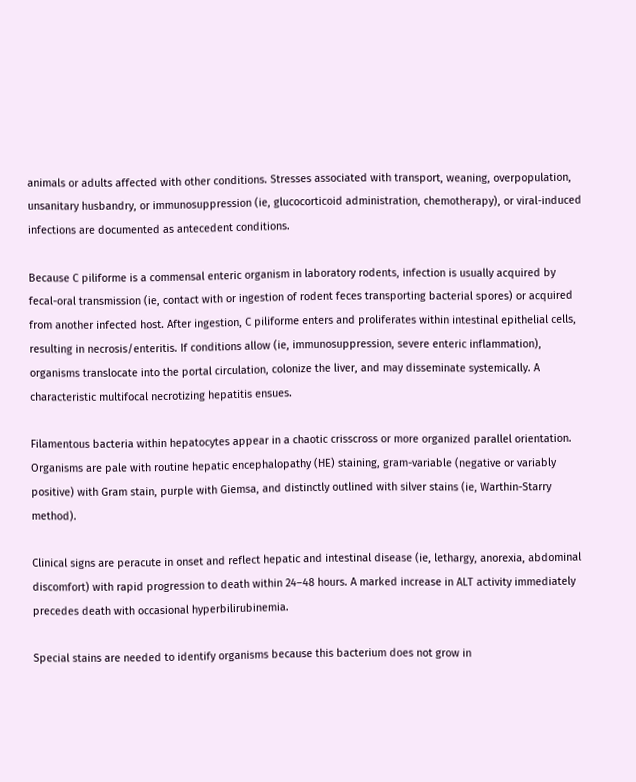animals or adults affected with other conditions. Stresses associated with transport, weaning, overpopulation, unsanitary husbandry, or immunosuppression (ie, glucocorticoid administration, chemotherapy), or viral-induced infections are documented as antecedent conditions.

Because C piliforme is a commensal enteric organism in laboratory rodents, infection is usually acquired by fecal-oral transmission (ie, contact with or ingestion of rodent feces transporting bacterial spores) or acquired from another infected host. After ingestion, C piliforme enters and proliferates within intestinal epithelial cells, resulting in necrosis/enteritis. If conditions allow (ie, immunosuppression, severe enteric inflammation), organisms translocate into the portal circulation, colonize the liver, and may disseminate systemically. A characteristic multifocal necrotizing hepatitis ensues.

Filamentous bacteria within hepatocytes appear in a chaotic crisscross or more organized parallel orientation. Organisms are pale with routine hepatic encephalopathy (HE) staining, gram-variable (negative or variably positive) with Gram stain, purple with Giemsa, and distinctly outlined with silver stains (ie, Warthin-Starry method).

Clinical signs are peracute in onset and reflect hepatic and intestinal disease (ie, lethargy, anorexia, abdominal discomfort) with rapid progression to death within 24–48 hours. A marked increase in ALT activity immediately precedes death with occasional hyperbilirubinemia.

Special stains are needed to identify organisms because this bacterium does not grow in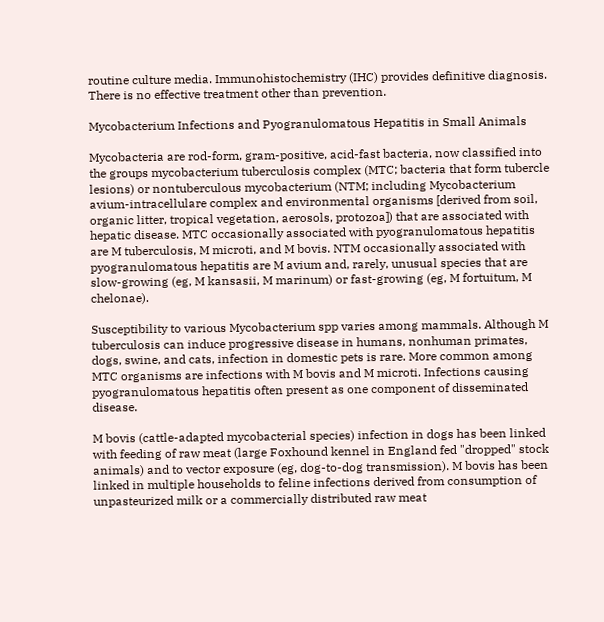routine culture media. Immunohistochemistry (IHC) provides definitive diagnosis. There is no effective treatment other than prevention.

Mycobacterium Infections and Pyogranulomatous Hepatitis in Small Animals

Mycobacteria are rod-form, gram-positive, acid-fast bacteria, now classified into the groups mycobacterium tuberculosis complex (MTC; bacteria that form tubercle lesions) or nontuberculous mycobacterium (NTM; including Mycobacterium avium-intracellulare complex and environmental organisms [derived from soil, organic litter, tropical vegetation, aerosols, protozoa]) that are associated with hepatic disease. MTC occasionally associated with pyogranulomatous hepatitis are M tuberculosis, M microti, and M bovis. NTM occasionally associated with pyogranulomatous hepatitis are M avium and, rarely, unusual species that are slow-growing (eg, M kansasii, M marinum) or fast-growing (eg, M fortuitum, M chelonae).

Susceptibility to various Mycobacterium spp varies among mammals. Although M tuberculosis can induce progressive disease in humans, nonhuman primates, dogs, swine, and cats, infection in domestic pets is rare. More common among MTC organisms are infections with M bovis and M microti. Infections causing pyogranulomatous hepatitis often present as one component of disseminated disease.

M bovis (cattle-adapted mycobacterial species) infection in dogs has been linked with feeding of raw meat (large Foxhound kennel in England fed "dropped" stock animals) and to vector exposure (eg, dog-to-dog transmission). M bovis has been linked in multiple households to feline infections derived from consumption of unpasteurized milk or a commercially distributed raw meat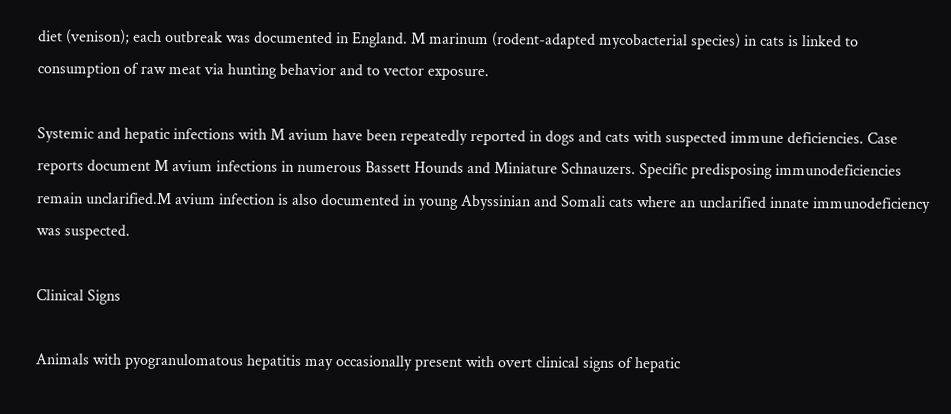diet (venison); each outbreak was documented in England. M marinum (rodent-adapted mycobacterial species) in cats is linked to consumption of raw meat via hunting behavior and to vector exposure.

Systemic and hepatic infections with M avium have been repeatedly reported in dogs and cats with suspected immune deficiencies. Case reports document M avium infections in numerous Bassett Hounds and Miniature Schnauzers. Specific predisposing immunodeficiencies remain unclarified.M avium infection is also documented in young Abyssinian and Somali cats where an unclarified innate immunodeficiency was suspected.

Clinical Signs

Animals with pyogranulomatous hepatitis may occasionally present with overt clinical signs of hepatic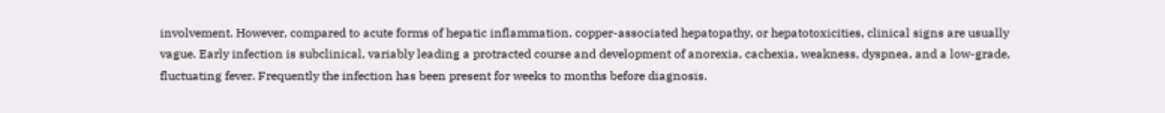involvement. However, compared to acute forms of hepatic inflammation, copper-associated hepatopathy, or hepatotoxicities, clinical signs are usually vague. Early infection is subclinical, variably leading a protracted course and development of anorexia, cachexia, weakness, dyspnea, and a low-grade, fluctuating fever. Frequently the infection has been present for weeks to months before diagnosis.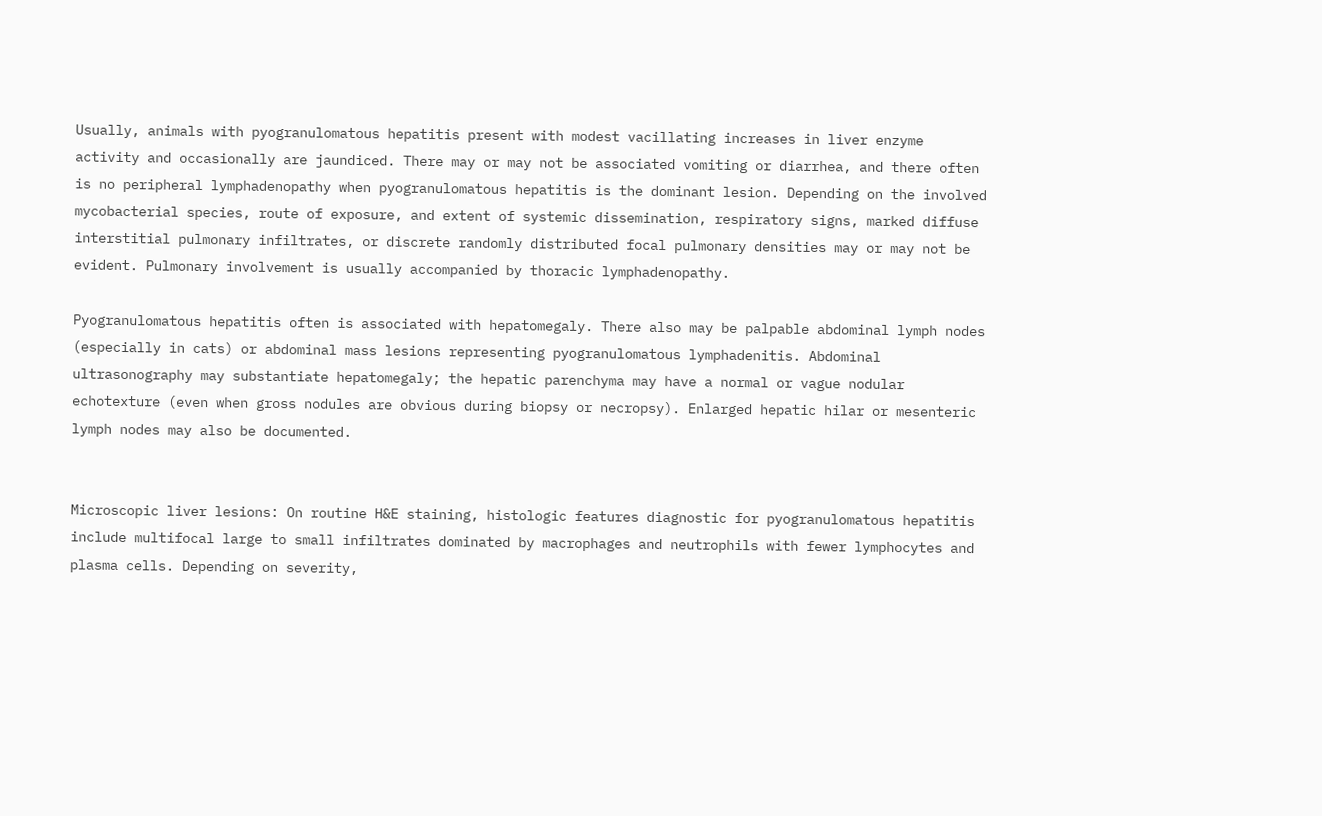Usually, animals with pyogranulomatous hepatitis present with modest vacillating increases in liver enzyme activity and occasionally are jaundiced. There may or may not be associated vomiting or diarrhea, and there often is no peripheral lymphadenopathy when pyogranulomatous hepatitis is the dominant lesion. Depending on the involved mycobacterial species, route of exposure, and extent of systemic dissemination, respiratory signs, marked diffuse interstitial pulmonary infiltrates, or discrete randomly distributed focal pulmonary densities may or may not be evident. Pulmonary involvement is usually accompanied by thoracic lymphadenopathy.

Pyogranulomatous hepatitis often is associated with hepatomegaly. There also may be palpable abdominal lymph nodes (especially in cats) or abdominal mass lesions representing pyogranulomatous lymphadenitis. Abdominal ultrasonography may substantiate hepatomegaly; the hepatic parenchyma may have a normal or vague nodular echotexture (even when gross nodules are obvious during biopsy or necropsy). Enlarged hepatic hilar or mesenteric lymph nodes may also be documented.


Microscopic liver lesions: On routine H&E staining, histologic features diagnostic for pyogranulomatous hepatitis include multifocal large to small infiltrates dominated by macrophages and neutrophils with fewer lymphocytes and plasma cells. Depending on severity,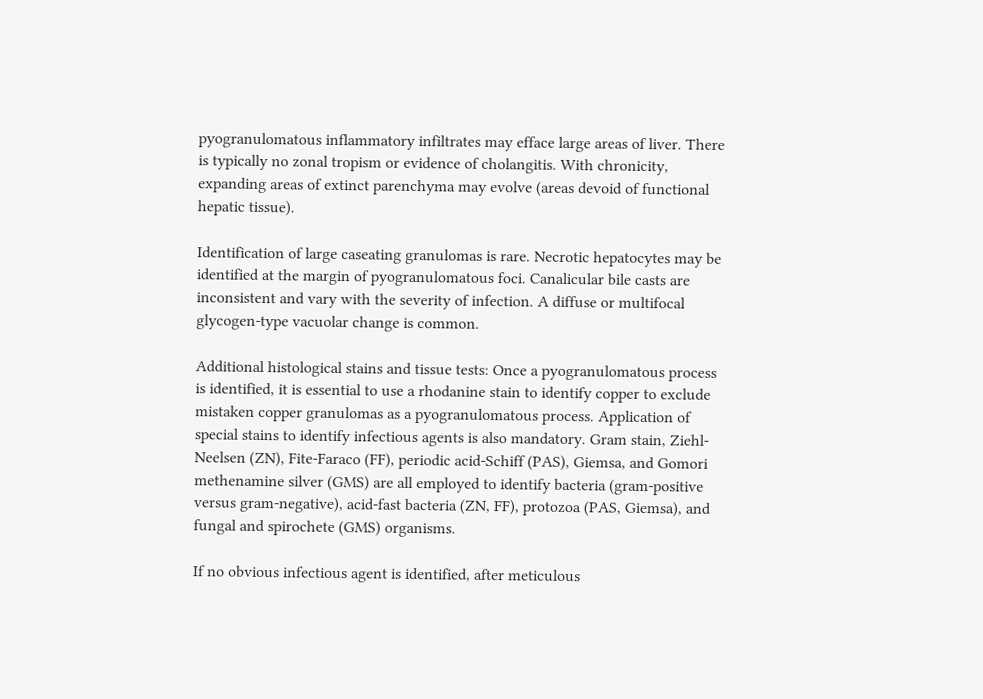pyogranulomatous inflammatory infiltrates may efface large areas of liver. There is typically no zonal tropism or evidence of cholangitis. With chronicity, expanding areas of extinct parenchyma may evolve (areas devoid of functional hepatic tissue).

Identification of large caseating granulomas is rare. Necrotic hepatocytes may be identified at the margin of pyogranulomatous foci. Canalicular bile casts are inconsistent and vary with the severity of infection. A diffuse or multifocal glycogen-type vacuolar change is common.

Additional histological stains and tissue tests: Once a pyogranulomatous process is identified, it is essential to use a rhodanine stain to identify copper to exclude mistaken copper granulomas as a pyogranulomatous process. Application of special stains to identify infectious agents is also mandatory. Gram stain, Ziehl-Neelsen (ZN), Fite-Faraco (FF), periodic acid-Schiff (PAS), Giemsa, and Gomori methenamine silver (GMS) are all employed to identify bacteria (gram-positive versus gram-negative), acid-fast bacteria (ZN, FF), protozoa (PAS, Giemsa), and fungal and spirochete (GMS) organisms.

If no obvious infectious agent is identified, after meticulous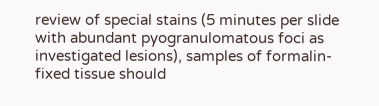review of special stains (5 minutes per slide with abundant pyogranulomatous foci as investigated lesions), samples of formalin-fixed tissue should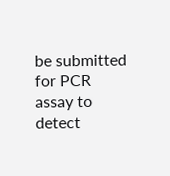be submitted for PCR assay to detect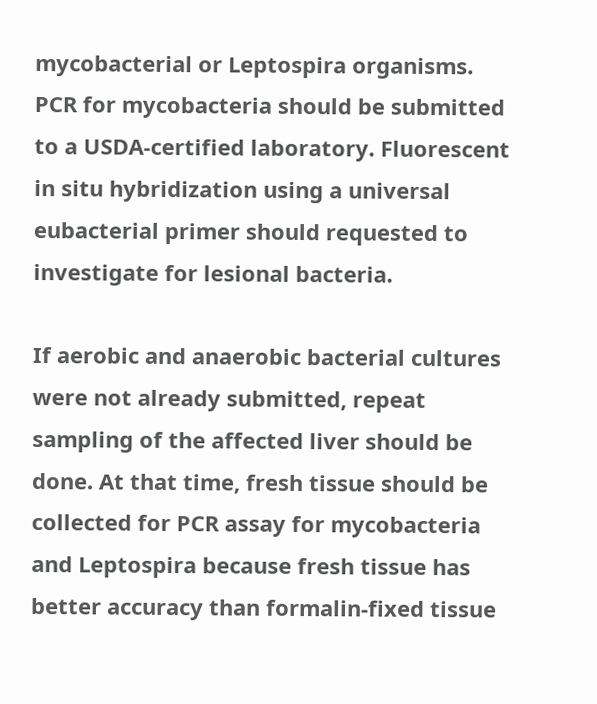mycobacterial or Leptospira organisms. PCR for mycobacteria should be submitted to a USDA-certified laboratory. Fluorescent in situ hybridization using a universal eubacterial primer should requested to investigate for lesional bacteria.

If aerobic and anaerobic bacterial cultures were not already submitted, repeat sampling of the affected liver should be done. At that time, fresh tissue should be collected for PCR assay for mycobacteria and Leptospira because fresh tissue has better accuracy than formalin-fixed tissue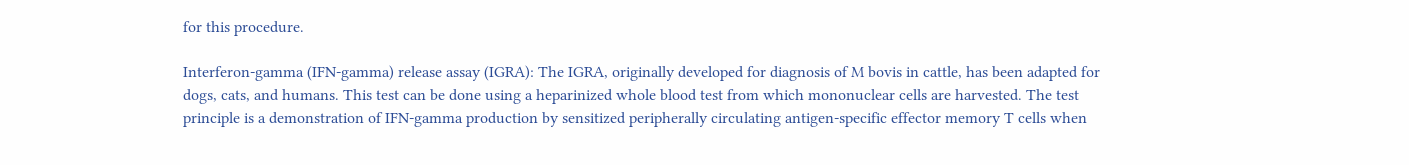for this procedure.

Interferon-gamma (IFN‐gamma) release assay (IGRA): The IGRA, originally developed for diagnosis of M bovis in cattle, has been adapted for dogs, cats, and humans. This test can be done using a heparinized whole blood test from which mononuclear cells are harvested. The test principle is a demonstration of IFN‐gamma production by sensitized peripherally circulating antigen‐specific effector memory T cells when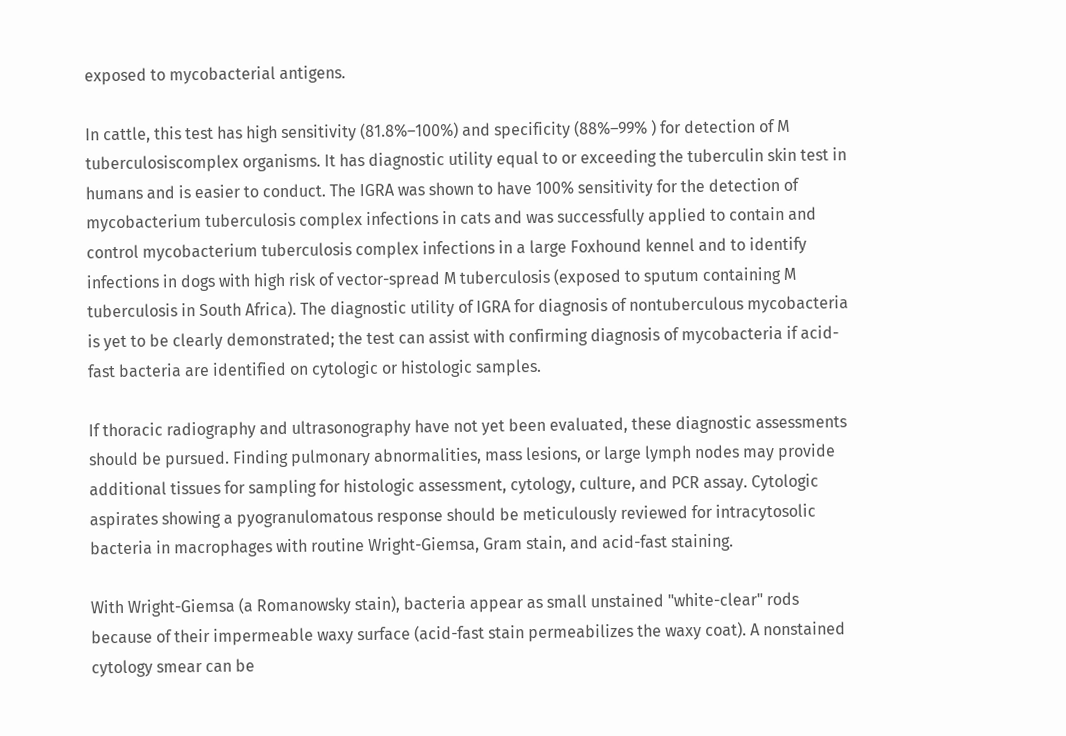exposed to mycobacterial antigens.

In cattle, this test has high sensitivity (81.8%–100%) and specificity (88%–99% ) for detection of M tuberculosiscomplex organisms. It has diagnostic utility equal to or exceeding the tuberculin skin test in humans and is easier to conduct. The IGRA was shown to have 100% sensitivity for the detection of mycobacterium tuberculosis complex infections in cats and was successfully applied to contain and control mycobacterium tuberculosis complex infections in a large Foxhound kennel and to identify infections in dogs with high risk of vector-spread M tuberculosis (exposed to sputum containing M tuberculosis in South Africa). The diagnostic utility of IGRA for diagnosis of nontuberculous mycobacteria is yet to be clearly demonstrated; the test can assist with confirming diagnosis of mycobacteria if acid-fast bacteria are identified on cytologic or histologic samples.

If thoracic radiography and ultrasonography have not yet been evaluated, these diagnostic assessments should be pursued. Finding pulmonary abnormalities, mass lesions, or large lymph nodes may provide additional tissues for sampling for histologic assessment, cytology, culture, and PCR assay. Cytologic aspirates showing a pyogranulomatous response should be meticulously reviewed for intracytosolic bacteria in macrophages with routine Wright-Giemsa, Gram stain, and acid-fast staining.

With Wright-Giemsa (a Romanowsky stain), bacteria appear as small unstained "white-clear" rods because of their impermeable waxy surface (acid-fast stain permeabilizes the waxy coat). A nonstained cytology smear can be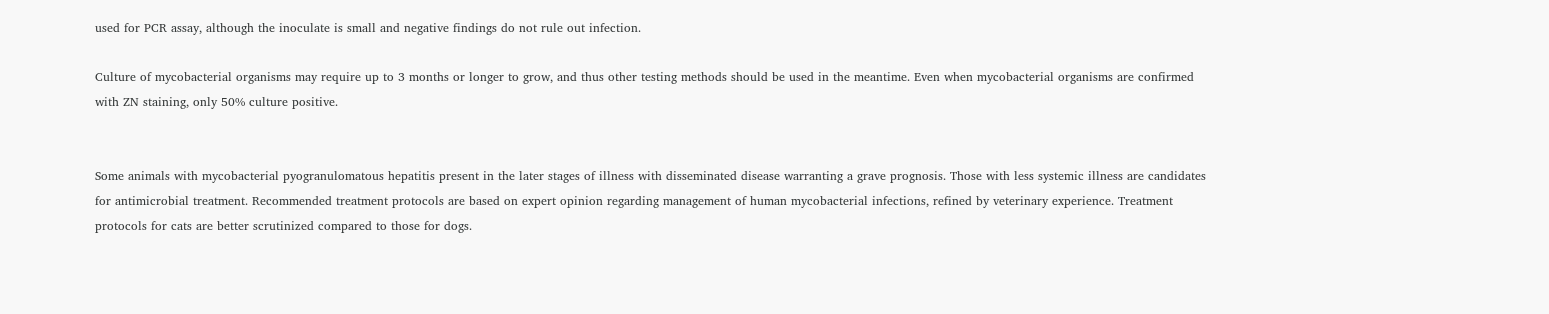used for PCR assay, although the inoculate is small and negative findings do not rule out infection.

Culture of mycobacterial organisms may require up to 3 months or longer to grow, and thus other testing methods should be used in the meantime. Even when mycobacterial organisms are confirmed with ZN staining, only 50% culture positive.


Some animals with mycobacterial pyogranulomatous hepatitis present in the later stages of illness with disseminated disease warranting a grave prognosis. Those with less systemic illness are candidates for antimicrobial treatment. Recommended treatment protocols are based on expert opinion regarding management of human mycobacterial infections, refined by veterinary experience. Treatment protocols for cats are better scrutinized compared to those for dogs.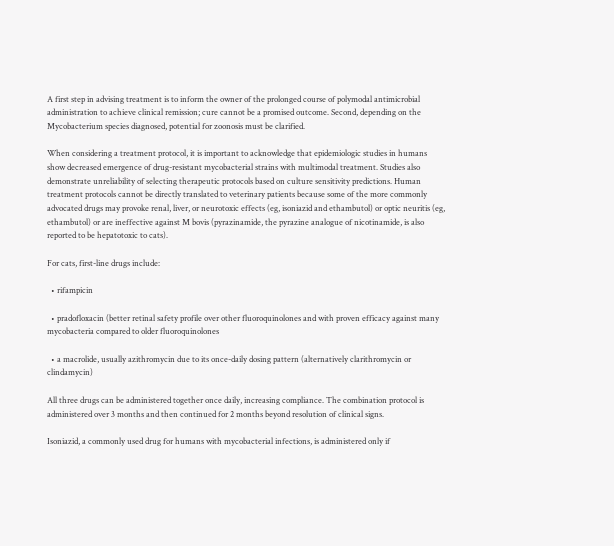A first step in advising treatment is to inform the owner of the prolonged course of polymodal antimicrobial administration to achieve clinical remission; cure cannot be a promised outcome. Second, depending on the Mycobacterium species diagnosed, potential for zoonosis must be clarified.

When considering a treatment protocol, it is important to acknowledge that epidemiologic studies in humans show decreased emergence of drug-resistant mycobacterial strains with multimodal treatment. Studies also demonstrate unreliability of selecting therapeutic protocols based on culture sensitivity predictions. Human treatment protocols cannot be directly translated to veterinary patients because some of the more commonly advocated drugs may provoke renal, liver, or neurotoxic effects (eg, isoniazid and ethambutol) or optic neuritis (eg, ethambutol) or are ineffective against M bovis (pyrazinamide, the pyrazine analogue of nicotinamide, is also reported to be hepatotoxic to cats).

For cats, first-line drugs include:

  • rifampicin

  • pradofloxacin (better retinal safety profile over other fluoroquinolones and with proven efficacy against many mycobacteria compared to older fluoroquinolones

  • a macrolide, usually azithromycin due to its once-daily dosing pattern (alternatively clarithromycin or clindamycin)

All three drugs can be administered together once daily, increasing compliance. The combination protocol is administered over 3 months and then continued for 2 months beyond resolution of clinical signs.

Isoniazid, a commonly used drug for humans with mycobacterial infections, is administered only if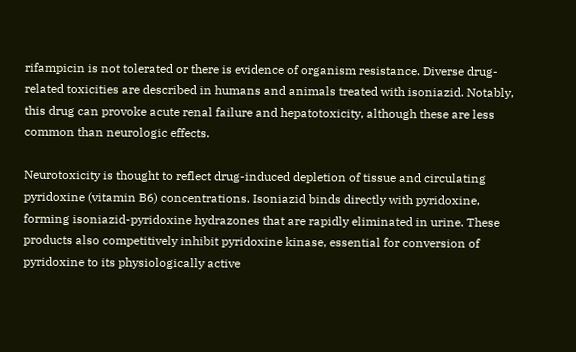rifampicin is not tolerated or there is evidence of organism resistance. Diverse drug-related toxicities are described in humans and animals treated with isoniazid. Notably, this drug can provoke acute renal failure and hepatotoxicity, although these are less common than neurologic effects.

Neurotoxicity is thought to reflect drug-induced depletion of tissue and circulating pyridoxine (vitamin B6) concentrations. Isoniazid binds directly with pyridoxine, forming isoniazid-pyridoxine hydrazones that are rapidly eliminated in urine. These products also competitively inhibit pyridoxine kinase, essential for conversion of pyridoxine to its physiologically active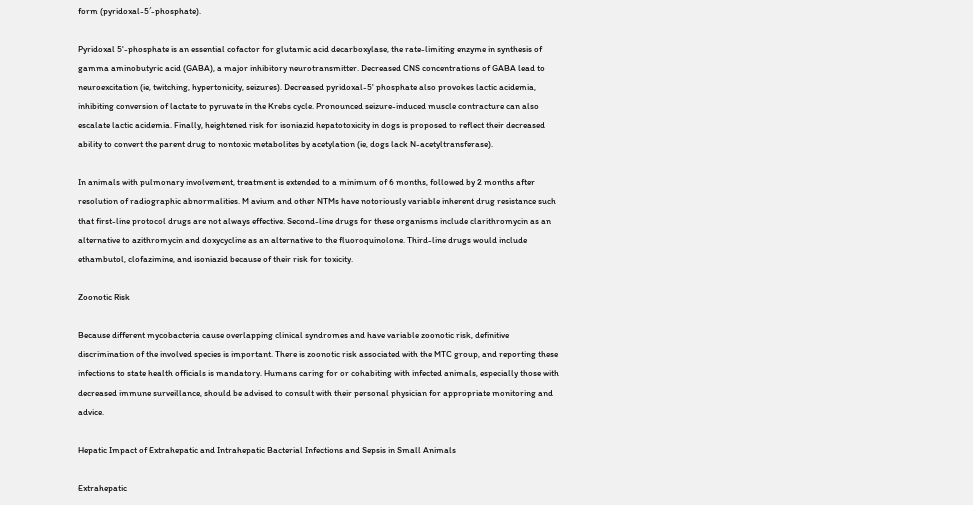form (pyridoxal-5′-phosphate).

Pyridoxal 5'-phosphate is an essential cofactor for glutamic acid decarboxylase, the rate-limiting enzyme in synthesis of gamma aminobutyric acid (GABA), a major inhibitory neurotransmitter. Decreased CNS concentrations of GABA lead to neuroexcitation (ie, twitching, hypertonicity, seizures). Decreased pyridoxal-5' phosphate also provokes lactic acidemia, inhibiting conversion of lactate to pyruvate in the Krebs cycle. Pronounced seizure-induced muscle contracture can also escalate lactic acidemia. Finally, heightened risk for isoniazid hepatotoxicity in dogs is proposed to reflect their decreased ability to convert the parent drug to nontoxic metabolites by acetylation (ie, dogs lack N-acetyltransferase).

In animals with pulmonary involvement, treatment is extended to a minimum of 6 months, followed by 2 months after resolution of radiographic abnormalities. M avium and other NTMs have notoriously variable inherent drug resistance such that first-line protocol drugs are not always effective. Second-line drugs for these organisms include clarithromycin as an alternative to azithromycin and doxycycline as an alternative to the fluoroquinolone. Third-line drugs would include ethambutol, clofazimine, and isoniazid because of their risk for toxicity.

Zoonotic Risk

Because different mycobacteria cause overlapping clinical syndromes and have variable zoonotic risk, definitive discrimination of the involved species is important. There is zoonotic risk associated with the MTC group, and reporting these infections to state health officials is mandatory. Humans caring for or cohabiting with infected animals, especially those with decreased immune surveillance, should be advised to consult with their personal physician for appropriate monitoring and advice.

Hepatic Impact of Extrahepatic and Intrahepatic Bacterial Infections and Sepsis in Small Animals

Extrahepatic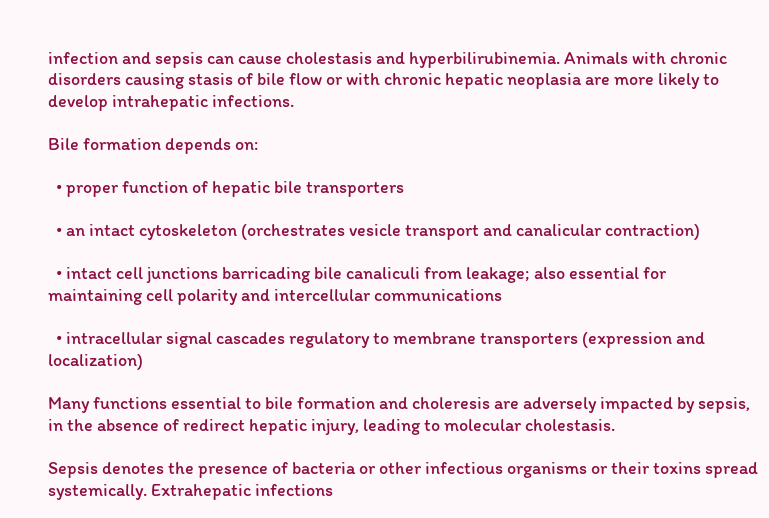infection and sepsis can cause cholestasis and hyperbilirubinemia. Animals with chronic disorders causing stasis of bile flow or with chronic hepatic neoplasia are more likely to develop intrahepatic infections.

Bile formation depends on:

  • proper function of hepatic bile transporters

  • an intact cytoskeleton (orchestrates vesicle transport and canalicular contraction)

  • intact cell junctions barricading bile canaliculi from leakage; also essential for maintaining cell polarity and intercellular communications

  • intracellular signal cascades regulatory to membrane transporters (expression and localization)

Many functions essential to bile formation and choleresis are adversely impacted by sepsis, in the absence of redirect hepatic injury, leading to molecular cholestasis.

Sepsis denotes the presence of bacteria or other infectious organisms or their toxins spread systemically. Extrahepatic infections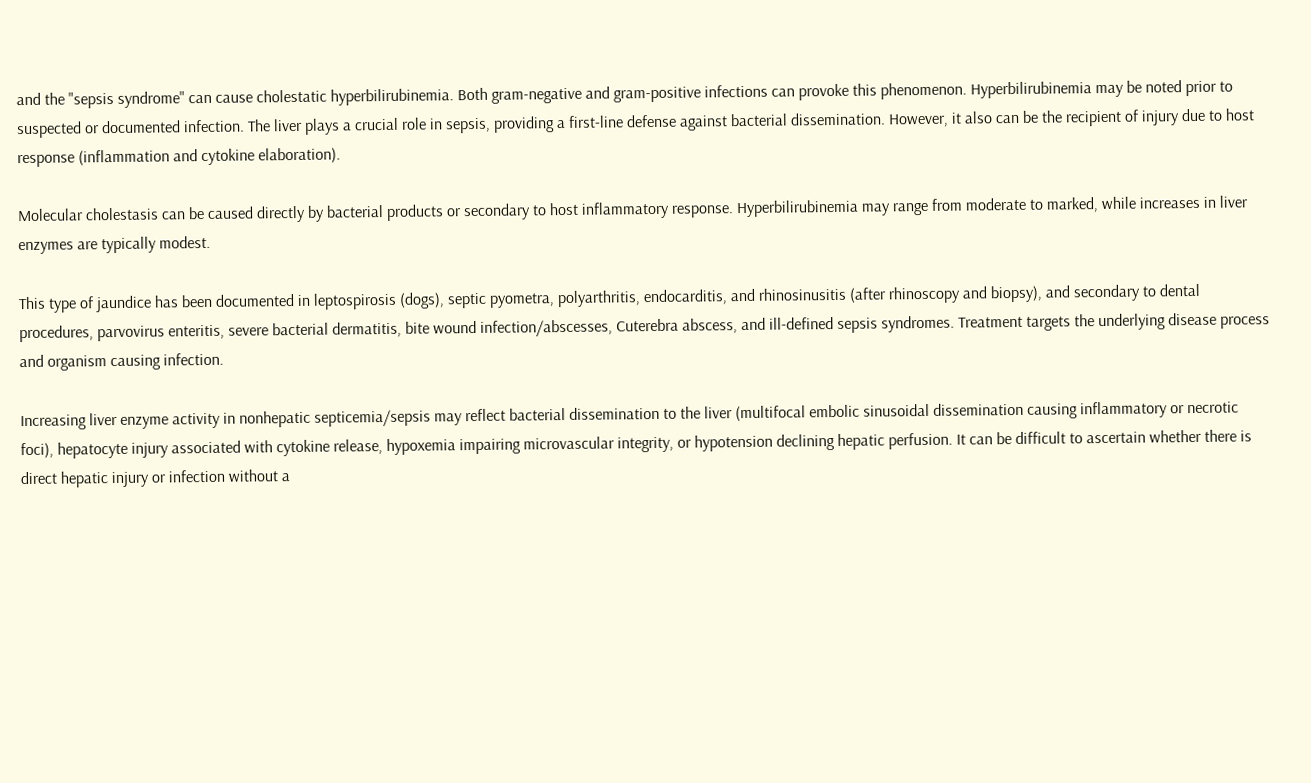and the "sepsis syndrome" can cause cholestatic hyperbilirubinemia. Both gram-negative and gram-positive infections can provoke this phenomenon. Hyperbilirubinemia may be noted prior to suspected or documented infection. The liver plays a crucial role in sepsis, providing a first-line defense against bacterial dissemination. However, it also can be the recipient of injury due to host response (inflammation and cytokine elaboration).

Molecular cholestasis can be caused directly by bacterial products or secondary to host inflammatory response. Hyperbilirubinemia may range from moderate to marked, while increases in liver enzymes are typically modest.

This type of jaundice has been documented in leptospirosis (dogs), septic pyometra, polyarthritis, endocarditis, and rhinosinusitis (after rhinoscopy and biopsy), and secondary to dental procedures, parvovirus enteritis, severe bacterial dermatitis, bite wound infection/abscesses, Cuterebra abscess, and ill-defined sepsis syndromes. Treatment targets the underlying disease process and organism causing infection.

Increasing liver enzyme activity in nonhepatic septicemia/sepsis may reflect bacterial dissemination to the liver (multifocal embolic sinusoidal dissemination causing inflammatory or necrotic foci), hepatocyte injury associated with cytokine release, hypoxemia impairing microvascular integrity, or hypotension declining hepatic perfusion. It can be difficult to ascertain whether there is direct hepatic injury or infection without a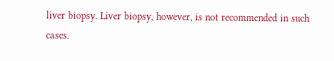liver biopsy. Liver biopsy, however, is not recommended in such cases.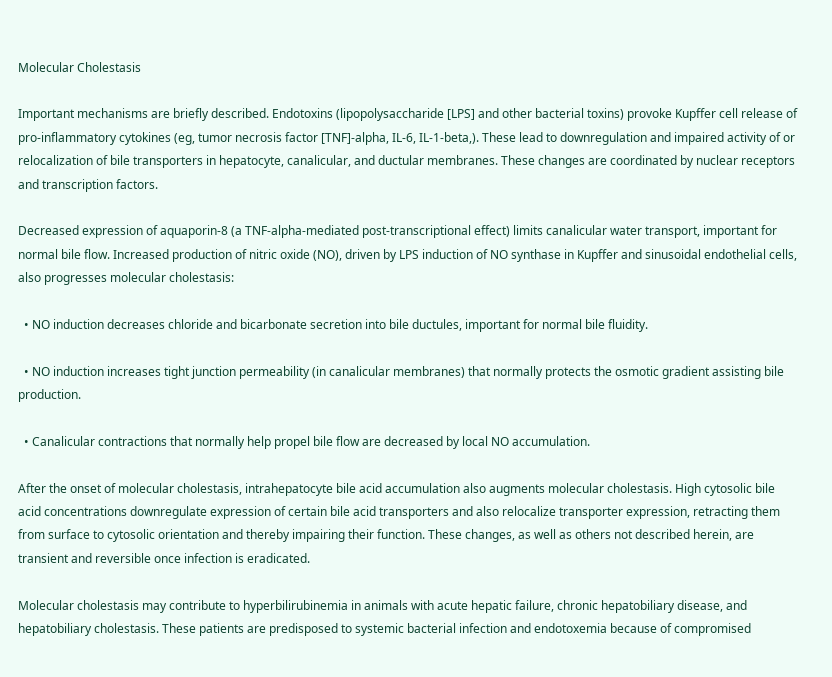Molecular Cholestasis

Important mechanisms are briefly described. Endotoxins (lipopolysaccharide [LPS] and other bacterial toxins) provoke Kupffer cell release of pro-inflammatory cytokines (eg, tumor necrosis factor [TNF]-alpha, IL-6, IL-1-beta,). These lead to downregulation and impaired activity of or relocalization of bile transporters in hepatocyte, canalicular, and ductular membranes. These changes are coordinated by nuclear receptors and transcription factors.

Decreased expression of aquaporin-8 (a TNF-alpha-mediated post-transcriptional effect) limits canalicular water transport, important for normal bile flow. Increased production of nitric oxide (NO), driven by LPS induction of NO synthase in Kupffer and sinusoidal endothelial cells, also progresses molecular cholestasis:

  • NO induction decreases chloride and bicarbonate secretion into bile ductules, important for normal bile fluidity.

  • NO induction increases tight junction permeability (in canalicular membranes) that normally protects the osmotic gradient assisting bile production.

  • Canalicular contractions that normally help propel bile flow are decreased by local NO accumulation.

After the onset of molecular cholestasis, intrahepatocyte bile acid accumulation also augments molecular cholestasis. High cytosolic bile acid concentrations downregulate expression of certain bile acid transporters and also relocalize transporter expression, retracting them from surface to cytosolic orientation and thereby impairing their function. These changes, as well as others not described herein, are transient and reversible once infection is eradicated.

Molecular cholestasis may contribute to hyperbilirubinemia in animals with acute hepatic failure, chronic hepatobiliary disease, and hepatobiliary cholestasis. These patients are predisposed to systemic bacterial infection and endotoxemia because of compromised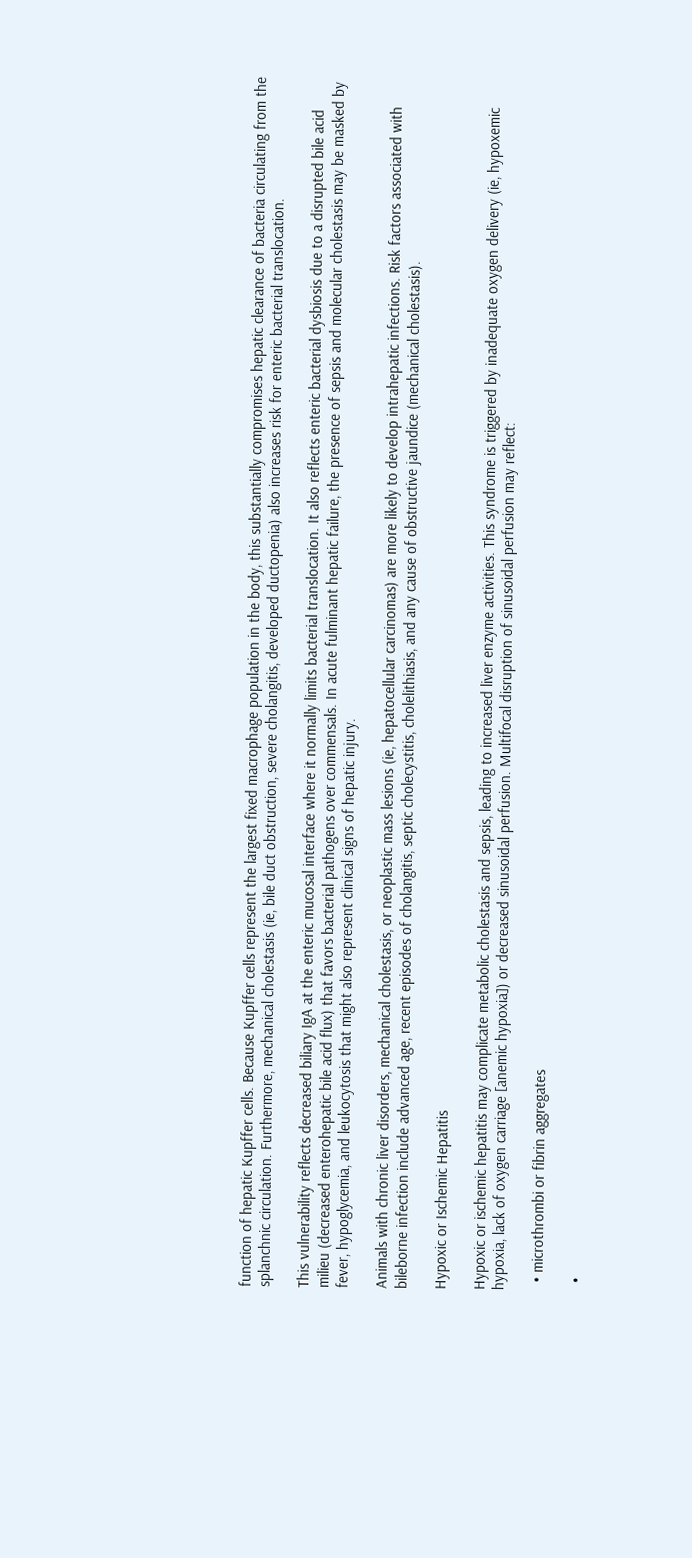function of hepatic Kupffer cells. Because Kupffer cells represent the largest fixed macrophage population in the body, this substantially compromises hepatic clearance of bacteria circulating from the splanchnic circulation. Furthermore, mechanical cholestasis (ie, bile duct obstruction, severe cholangitis, developed ductopenia) also increases risk for enteric bacterial translocation.

This vulnerability reflects decreased biliary IgA at the enteric mucosal interface where it normally limits bacterial translocation. It also reflects enteric bacterial dysbiosis due to a disrupted bile acid milieu (decreased enterohepatic bile acid flux) that favors bacterial pathogens over commensals. In acute fulminant hepatic failure, the presence of sepsis and molecular cholestasis may be masked by fever, hypoglycemia, and leukocytosis that might also represent clinical signs of hepatic injury.

Animals with chronic liver disorders, mechanical cholestasis, or neoplastic mass lesions (ie, hepatocellular carcinomas) are more likely to develop intrahepatic infections. Risk factors associated with bileborne infection include advanced age, recent episodes of cholangitis, septic cholecystitis, cholelithiasis, and any cause of obstructive jaundice (mechanical cholestasis).

Hypoxic or Ischemic Hepatitis

Hypoxic or ischemic hepatitis may complicate metabolic cholestasis and sepsis, leading to increased liver enzyme activities. This syndrome is triggered by inadequate oxygen delivery (ie, hypoxemic hypoxia, lack of oxygen carriage [anemic hypoxia]) or decreased sinusoidal perfusion. Multifocal disruption of sinusoidal perfusion may reflect:

  • microthrombi or fibrin aggregates

  •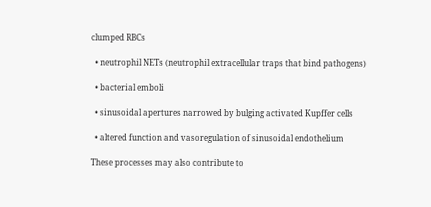clumped RBCs

  • neutrophil NETs (neutrophil extracellular traps that bind pathogens)

  • bacterial emboli

  • sinusoidal apertures narrowed by bulging activated Kupffer cells

  • altered function and vasoregulation of sinusoidal endothelium

These processes may also contribute to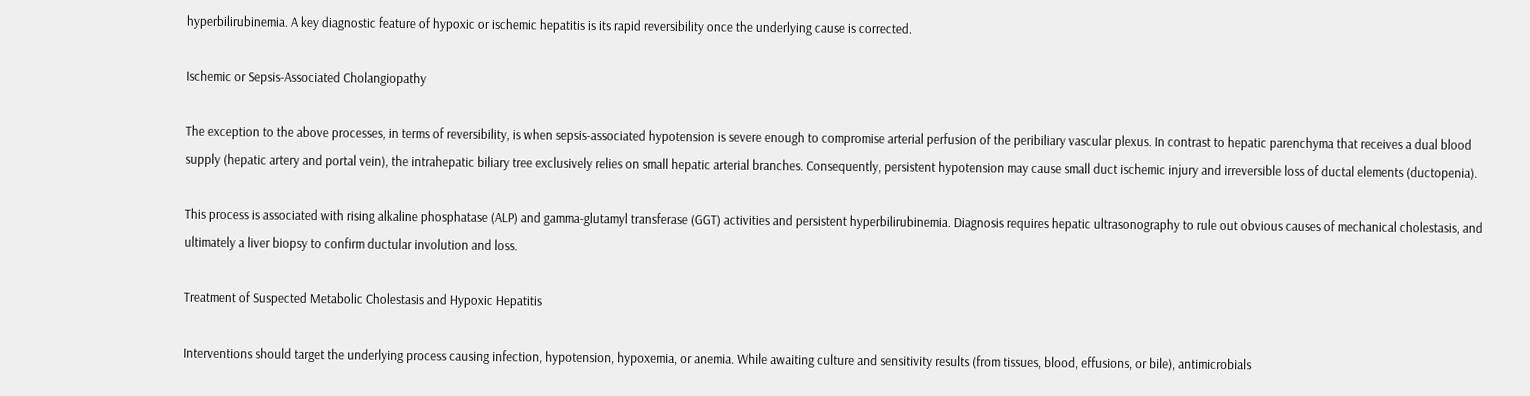hyperbilirubinemia. A key diagnostic feature of hypoxic or ischemic hepatitis is its rapid reversibility once the underlying cause is corrected.

Ischemic or Sepsis-Associated Cholangiopathy

The exception to the above processes, in terms of reversibility, is when sepsis-associated hypotension is severe enough to compromise arterial perfusion of the peribiliary vascular plexus. In contrast to hepatic parenchyma that receives a dual blood supply (hepatic artery and portal vein), the intrahepatic biliary tree exclusively relies on small hepatic arterial branches. Consequently, persistent hypotension may cause small duct ischemic injury and irreversible loss of ductal elements (ductopenia).

This process is associated with rising alkaline phosphatase (ALP) and gamma-glutamyl transferase (GGT) activities and persistent hyperbilirubinemia. Diagnosis requires hepatic ultrasonography to rule out obvious causes of mechanical cholestasis, and ultimately a liver biopsy to confirm ductular involution and loss.

Treatment of Suspected Metabolic Cholestasis and Hypoxic Hepatitis

Interventions should target the underlying process causing infection, hypotension, hypoxemia, or anemia. While awaiting culture and sensitivity results (from tissues, blood, effusions, or bile), antimicrobials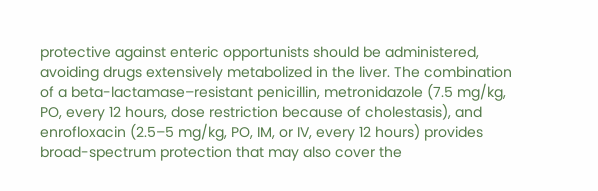protective against enteric opportunists should be administered, avoiding drugs extensively metabolized in the liver. The combination of a beta-lactamase–resistant penicillin, metronidazole (7.5 mg/kg, PO, every 12 hours, dose restriction because of cholestasis), and enrofloxacin (2.5–5 mg/kg, PO, IM, or IV, every 12 hours) provides broad-spectrum protection that may also cover the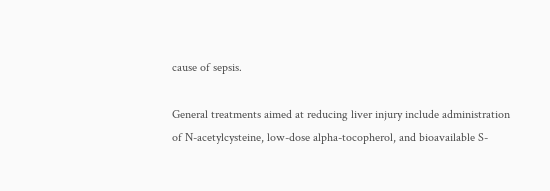cause of sepsis.

General treatments aimed at reducing liver injury include administration of N-acetylcysteine, low-dose alpha-tocopherol, and bioavailable S-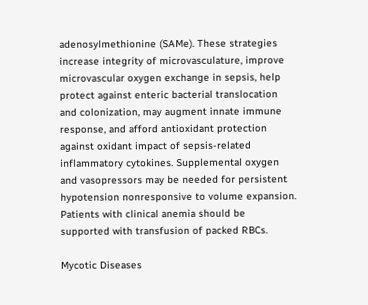adenosylmethionine (SAMe). These strategies increase integrity of microvasculature, improve microvascular oxygen exchange in sepsis, help protect against enteric bacterial translocation and colonization, may augment innate immune response, and afford antioxidant protection against oxidant impact of sepsis-related inflammatory cytokines. Supplemental oxygen and vasopressors may be needed for persistent hypotension nonresponsive to volume expansion. Patients with clinical anemia should be supported with transfusion of packed RBCs.

Mycotic Diseases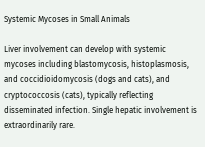Systemic Mycoses in Small Animals

Liver involvement can develop with systemic mycoses including blastomycosis, histoplasmosis, and coccidioidomycosis (dogs and cats), and cryptococcosis (cats), typically reflecting disseminated infection. Single hepatic involvement is extraordinarily rare.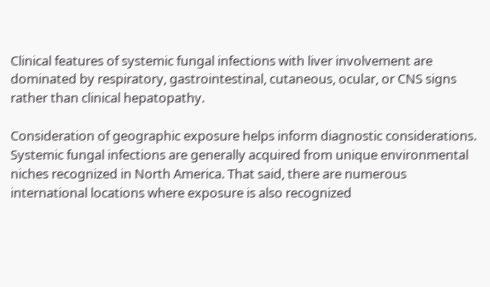Clinical features of systemic fungal infections with liver involvement are dominated by respiratory, gastrointestinal, cutaneous, ocular, or CNS signs rather than clinical hepatopathy.

Consideration of geographic exposure helps inform diagnostic considerations. Systemic fungal infections are generally acquired from unique environmental niches recognized in North America. That said, there are numerous international locations where exposure is also recognized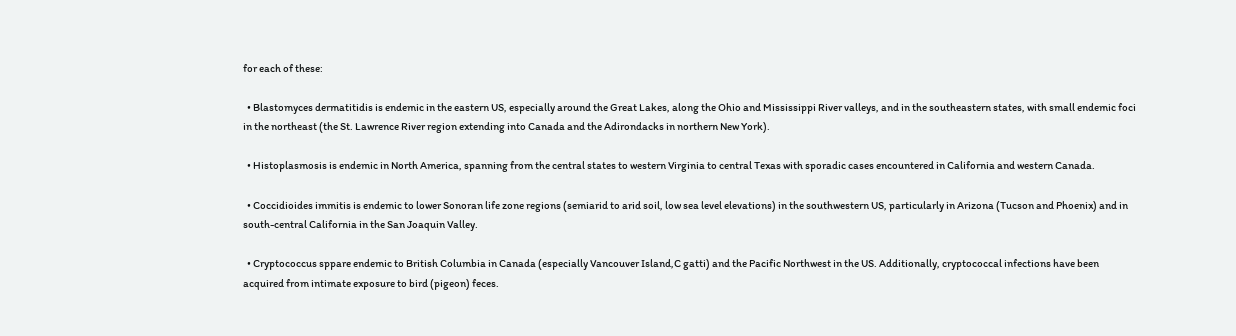for each of these:

  • Blastomyces dermatitidis is endemic in the eastern US, especially around the Great Lakes, along the Ohio and Mississippi River valleys, and in the southeastern states, with small endemic foci in the northeast (the St. Lawrence River region extending into Canada and the Adirondacks in northern New York).

  • Histoplasmosis is endemic in North America, spanning from the central states to western Virginia to central Texas with sporadic cases encountered in California and western Canada.

  • Coccidioides immitis is endemic to lower Sonoran life zone regions (semiarid to arid soil, low sea level elevations) in the southwestern US, particularly in Arizona (Tucson and Phoenix) and in south-central California in the San Joaquin Valley.

  • Cryptococcus sppare endemic to British Columbia in Canada (especially Vancouver Island,C gatti) and the Pacific Northwest in the US. Additionally, cryptococcal infections have been acquired from intimate exposure to bird (pigeon) feces.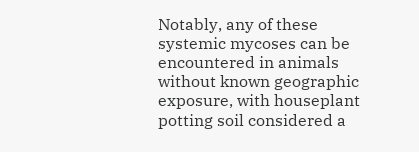Notably, any of these systemic mycoses can be encountered in animals without known geographic exposure, with houseplant potting soil considered a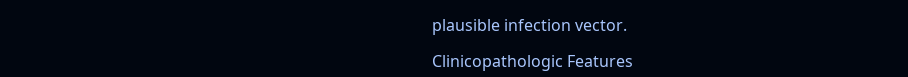plausible infection vector.

Clinicopathologic Features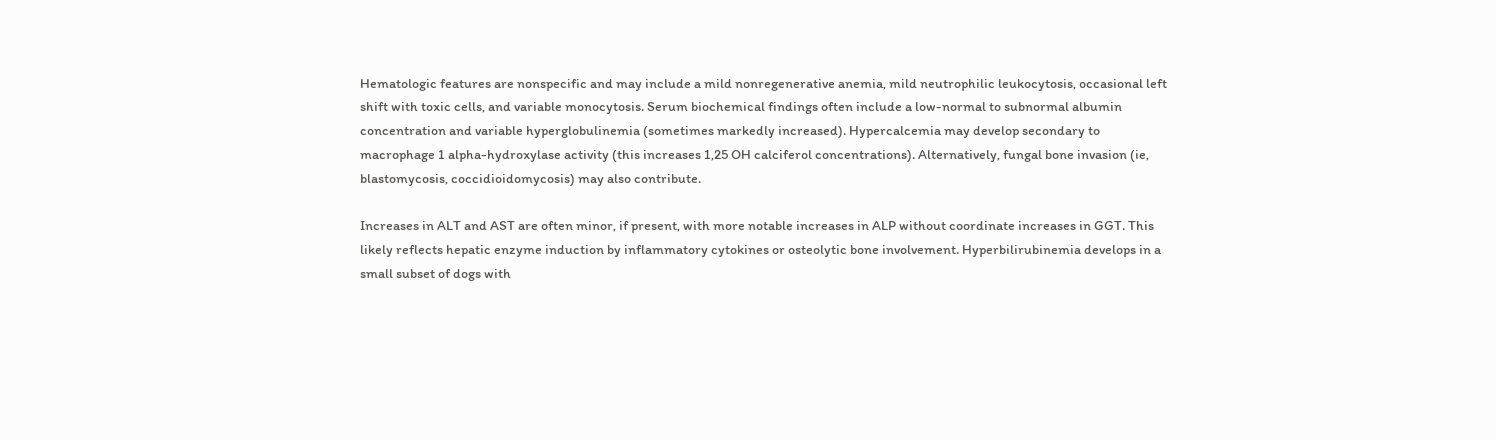Hematologic features are nonspecific and may include a mild nonregenerative anemia, mild neutrophilic leukocytosis, occasional left shift with toxic cells, and variable monocytosis. Serum biochemical findings often include a low-normal to subnormal albumin concentration and variable hyperglobulinemia (sometimes markedly increased). Hypercalcemia may develop secondary to macrophage 1 alpha-hydroxylase activity (this increases 1,25 OH calciferol concentrations). Alternatively, fungal bone invasion (ie, blastomycosis, coccidioidomycosis) may also contribute.

Increases in ALT and AST are often minor, if present, with more notable increases in ALP without coordinate increases in GGT. This likely reflects hepatic enzyme induction by inflammatory cytokines or osteolytic bone involvement. Hyperbilirubinemia develops in a small subset of dogs with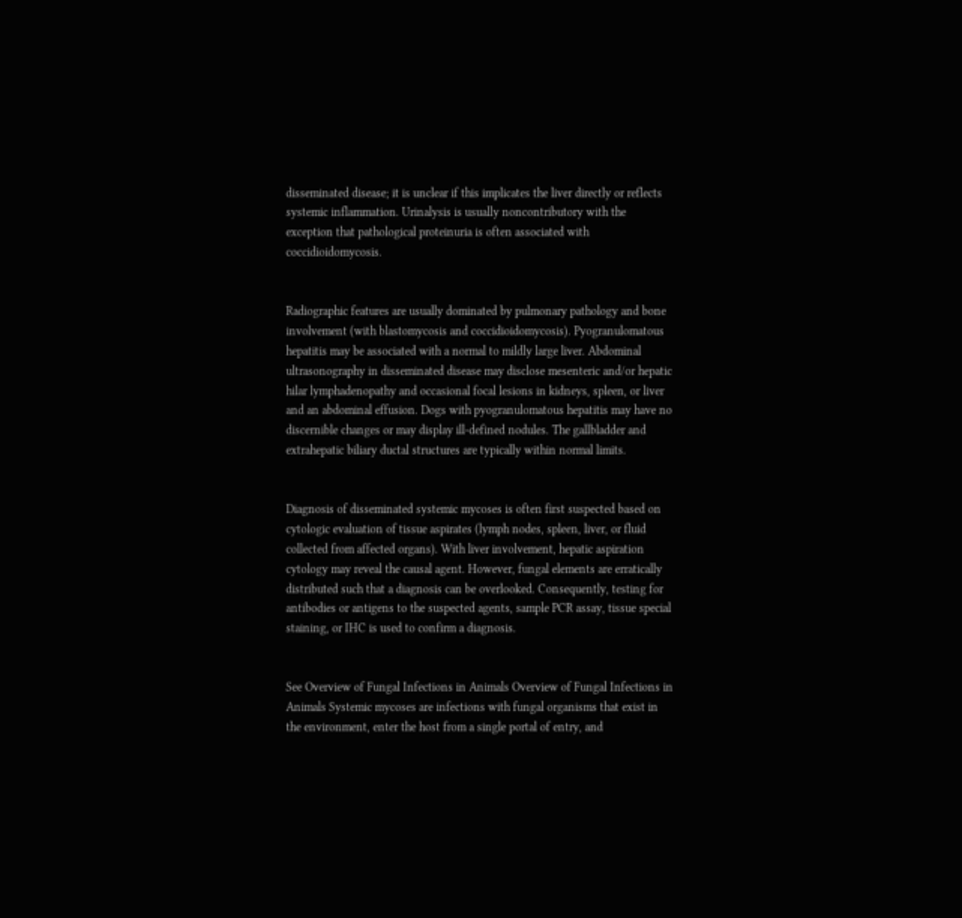disseminated disease; it is unclear if this implicates the liver directly or reflects systemic inflammation. Urinalysis is usually noncontributory with the exception that pathological proteinuria is often associated with coccidioidomycosis.


Radiographic features are usually dominated by pulmonary pathology and bone involvement (with blastomycosis and coccidioidomycosis). Pyogranulomatous hepatitis may be associated with a normal to mildly large liver. Abdominal ultrasonography in disseminated disease may disclose mesenteric and/or hepatic hilar lymphadenopathy and occasional focal lesions in kidneys, spleen, or liver and an abdominal effusion. Dogs with pyogranulomatous hepatitis may have no discernible changes or may display ill-defined nodules. The gallbladder and extrahepatic biliary ductal structures are typically within normal limits.


Diagnosis of disseminated systemic mycoses is often first suspected based on cytologic evaluation of tissue aspirates (lymph nodes, spleen, liver, or fluid collected from affected organs). With liver involvement, hepatic aspiration cytology may reveal the causal agent. However, fungal elements are erratically distributed such that a diagnosis can be overlooked. Consequently, testing for antibodies or antigens to the suspected agents, sample PCR assay, tissue special staining, or IHC is used to confirm a diagnosis.


See Overview of Fungal Infections in Animals Overview of Fungal Infections in Animals Systemic mycoses are infections with fungal organisms that exist in the environment, enter the host from a single portal of entry, and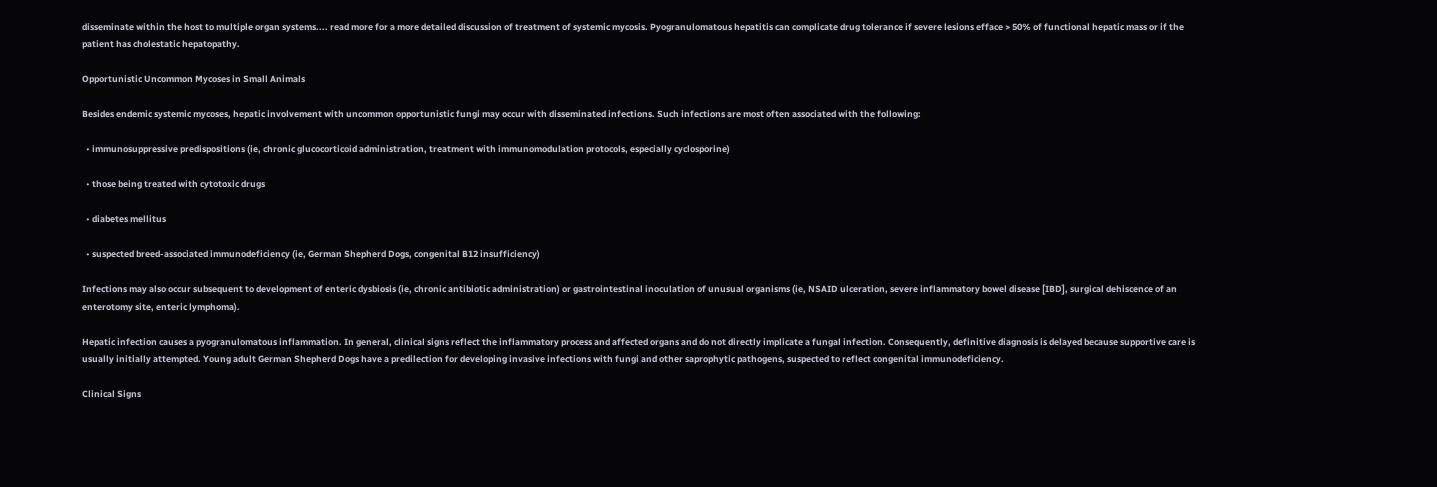disseminate within the host to multiple organ systems.... read more for a more detailed discussion of treatment of systemic mycosis. Pyogranulomatous hepatitis can complicate drug tolerance if severe lesions efface > 50% of functional hepatic mass or if the patient has cholestatic hepatopathy.

Opportunistic Uncommon Mycoses in Small Animals

Besides endemic systemic mycoses, hepatic involvement with uncommon opportunistic fungi may occur with disseminated infections. Such infections are most often associated with the following:

  • immunosuppressive predispositions (ie, chronic glucocorticoid administration, treatment with immunomodulation protocols, especially cyclosporine)

  • those being treated with cytotoxic drugs

  • diabetes mellitus

  • suspected breed‐associated immunodeficiency (ie, German Shepherd Dogs, congenital B12 insufficiency)

Infections may also occur subsequent to development of enteric dysbiosis (ie, chronic antibiotic administration) or gastrointestinal inoculation of unusual organisms (ie, NSAID ulceration, severe inflammatory bowel disease [IBD], surgical dehiscence of an enterotomy site, enteric lymphoma).

Hepatic infection causes a pyogranulomatous inflammation. In general, clinical signs reflect the inflammatory process and affected organs and do not directly implicate a fungal infection. Consequently, definitive diagnosis is delayed because supportive care is usually initially attempted. Young adult German Shepherd Dogs have a predilection for developing invasive infections with fungi and other saprophytic pathogens, suspected to reflect congenital immunodeficiency.

Clinical Signs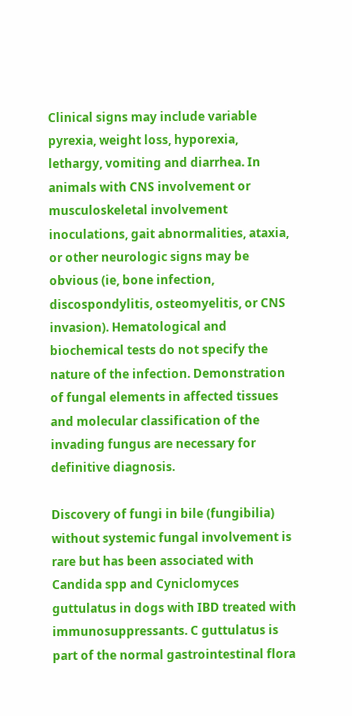Clinical signs may include variable pyrexia, weight loss, hyporexia, lethargy, vomiting and diarrhea. In animals with CNS involvement or musculoskeletal involvement inoculations, gait abnormalities, ataxia, or other neurologic signs may be obvious (ie, bone infection, discospondylitis, osteomyelitis, or CNS invasion). Hematological and biochemical tests do not specify the nature of the infection. Demonstration of fungal elements in affected tissues and molecular classification of the invading fungus are necessary for definitive diagnosis.

Discovery of fungi in bile (fungibilia) without systemic fungal involvement is rare but has been associated with Candida spp and Cyniclomyces guttulatus in dogs with IBD treated with immunosuppressants. C guttulatus is part of the normal gastrointestinal flora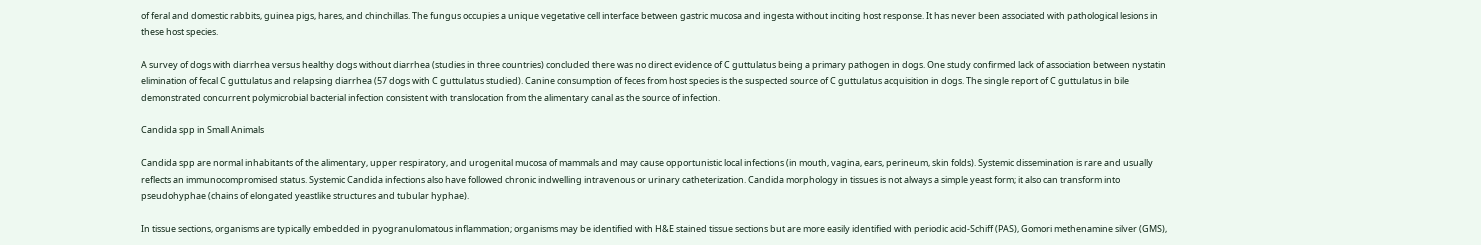of feral and domestic rabbits, guinea pigs, hares, and chinchillas. The fungus occupies a unique vegetative cell interface between gastric mucosa and ingesta without inciting host response. It has never been associated with pathological lesions in these host species.

A survey of dogs with diarrhea versus healthy dogs without diarrhea (studies in three countries) concluded there was no direct evidence of C guttulatus being a primary pathogen in dogs. One study confirmed lack of association between nystatin elimination of fecal C guttulatus and relapsing diarrhea (57 dogs with C guttulatus studied). Canine consumption of feces from host species is the suspected source of C guttulatus acquisition in dogs. The single report of C guttulatus in bile demonstrated concurrent polymicrobial bacterial infection consistent with translocation from the alimentary canal as the source of infection.

Candida spp in Small Animals

Candida spp are normal inhabitants of the alimentary, upper respiratory, and urogenital mucosa of mammals and may cause opportunistic local infections (in mouth, vagina, ears, perineum, skin folds). Systemic dissemination is rare and usually reflects an immunocompromised status. Systemic Candida infections also have followed chronic indwelling intravenous or urinary catheterization. Candida morphology in tissues is not always a simple yeast form; it also can transform into pseudohyphae (chains of elongated yeastlike structures and tubular hyphae).

In tissue sections, organisms are typically embedded in pyogranulomatous inflammation; organisms may be identified with H&E stained tissue sections but are more easily identified with periodic acid-Schiff (PAS), Gomori methenamine silver (GMS),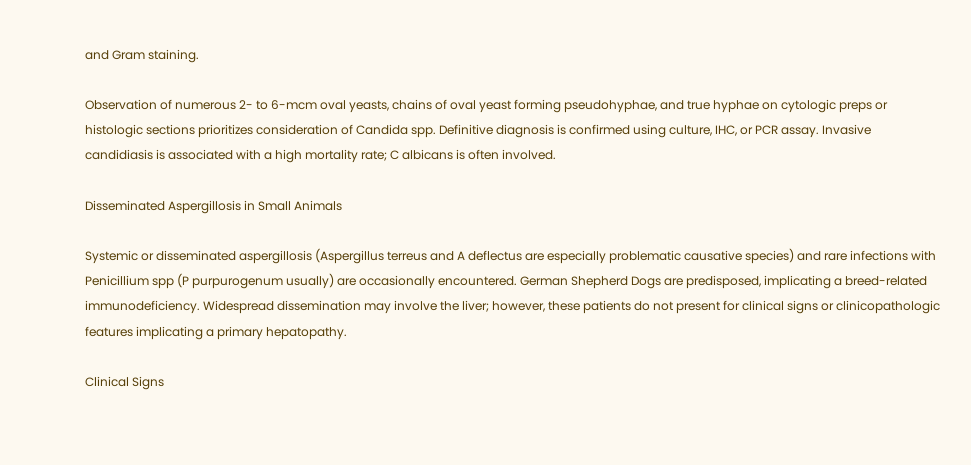and Gram staining.

Observation of numerous 2- to 6-mcm oval yeasts, chains of oval yeast forming pseudohyphae, and true hyphae on cytologic preps or histologic sections prioritizes consideration of Candida spp. Definitive diagnosis is confirmed using culture, IHC, or PCR assay. Invasive candidiasis is associated with a high mortality rate; C albicans is often involved.

Disseminated Aspergillosis in Small Animals

Systemic or disseminated aspergillosis (Aspergillus terreus and A deflectus are especially problematic causative species) and rare infections with Penicillium spp (P purpurogenum usually) are occasionally encountered. German Shepherd Dogs are predisposed, implicating a breed-related immunodeficiency. Widespread dissemination may involve the liver; however, these patients do not present for clinical signs or clinicopathologic features implicating a primary hepatopathy.

Clinical Signs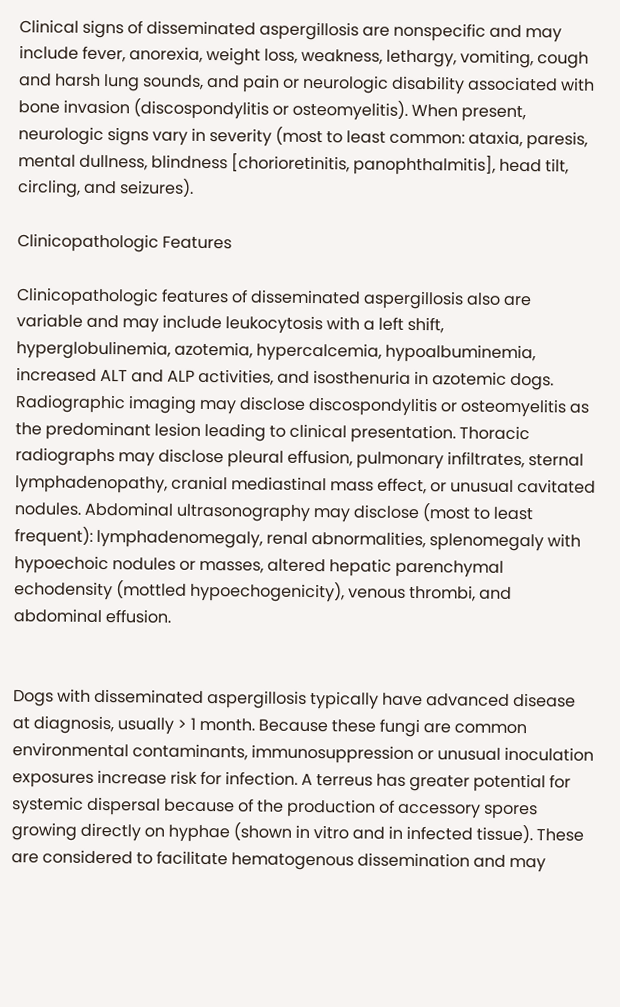Clinical signs of disseminated aspergillosis are nonspecific and may include fever, anorexia, weight loss, weakness, lethargy, vomiting, cough and harsh lung sounds, and pain or neurologic disability associated with bone invasion (discospondylitis or osteomyelitis). When present, neurologic signs vary in severity (most to least common: ataxia, paresis, mental dullness, blindness [chorioretinitis, panophthalmitis], head tilt, circling, and seizures).

Clinicopathologic Features

Clinicopathologic features of disseminated aspergillosis also are variable and may include leukocytosis with a left shift, hyperglobulinemia, azotemia, hypercalcemia, hypoalbuminemia, increased ALT and ALP activities, and isosthenuria in azotemic dogs. Radiographic imaging may disclose discospondylitis or osteomyelitis as the predominant lesion leading to clinical presentation. Thoracic radiographs may disclose pleural effusion, pulmonary infiltrates, sternal lymphadenopathy, cranial mediastinal mass effect, or unusual cavitated nodules. Abdominal ultrasonography may disclose (most to least frequent): lymphadenomegaly, renal abnormalities, splenomegaly with hypoechoic nodules or masses, altered hepatic parenchymal echodensity (mottled hypoechogenicity), venous thrombi, and abdominal effusion.


Dogs with disseminated aspergillosis typically have advanced disease at diagnosis, usually > 1 month. Because these fungi are common environmental contaminants, immunosuppression or unusual inoculation exposures increase risk for infection. A terreus has greater potential for systemic dispersal because of the production of accessory spores growing directly on hyphae (shown in vitro and in infected tissue). These are considered to facilitate hematogenous dissemination and may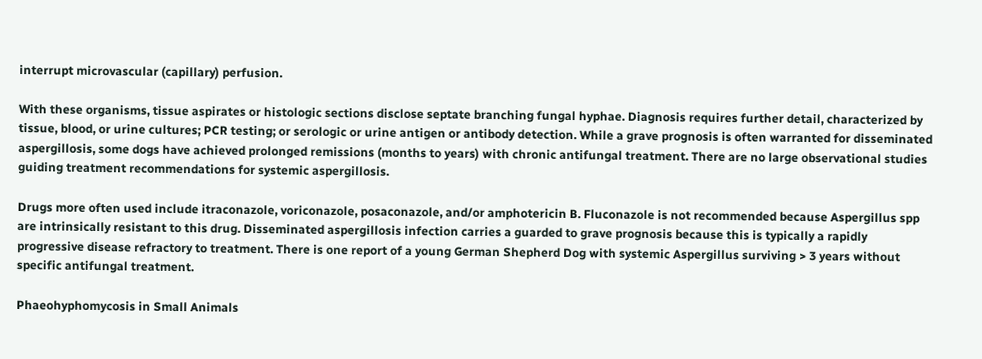interrupt microvascular (capillary) perfusion.

With these organisms, tissue aspirates or histologic sections disclose septate branching fungal hyphae. Diagnosis requires further detail, characterized by tissue, blood, or urine cultures; PCR testing; or serologic or urine antigen or antibody detection. While a grave prognosis is often warranted for disseminated aspergillosis, some dogs have achieved prolonged remissions (months to years) with chronic antifungal treatment. There are no large observational studies guiding treatment recommendations for systemic aspergillosis.

Drugs more often used include itraconazole, voriconazole, posaconazole, and/or amphotericin B. Fluconazole is not recommended because Aspergillus spp are intrinsically resistant to this drug. Disseminated aspergillosis infection carries a guarded to grave prognosis because this is typically a rapidly progressive disease refractory to treatment. There is one report of a young German Shepherd Dog with systemic Aspergillus surviving > 3 years without specific antifungal treatment.

Phaeohyphomycosis in Small Animals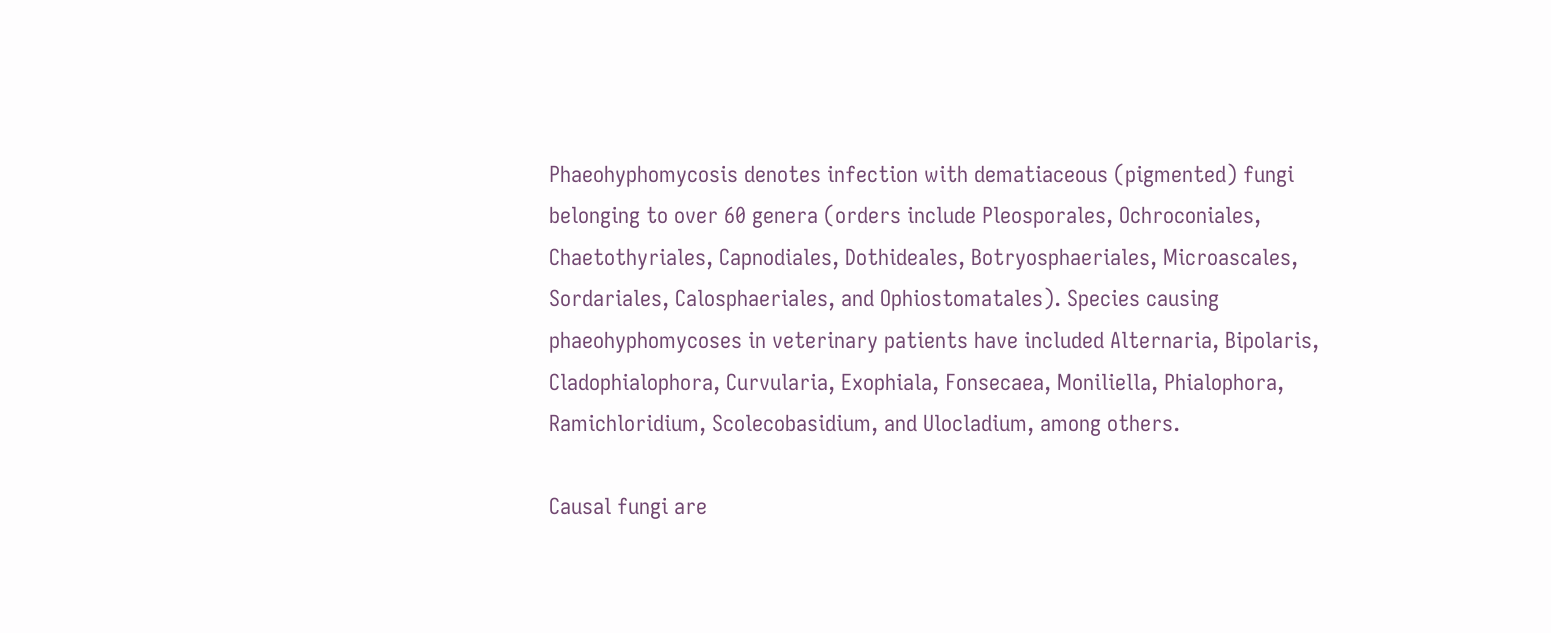Phaeohyphomycosis denotes infection with dematiaceous (pigmented) fungi belonging to over 60 genera (orders include Pleosporales, Ochroconiales, Chaetothyriales, Capnodiales, Dothideales, Botryosphaeriales, Microascales, Sordariales, Calosphaeriales, and Ophiostomatales). Species causing phaeohyphomycoses in veterinary patients have included Alternaria, Bipolaris, Cladophialophora, Curvularia, Exophiala, Fonsecaea, Moniliella, Phialophora, Ramichloridium, Scolecobasidium, and Ulocladium, among others.

Causal fungi are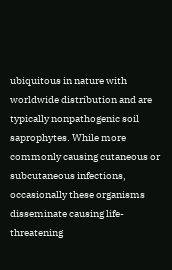ubiquitous in nature with worldwide distribution and are typically nonpathogenic soil saprophytes. While more commonly causing cutaneous or subcutaneous infections, occasionally these organisms disseminate causing life-threatening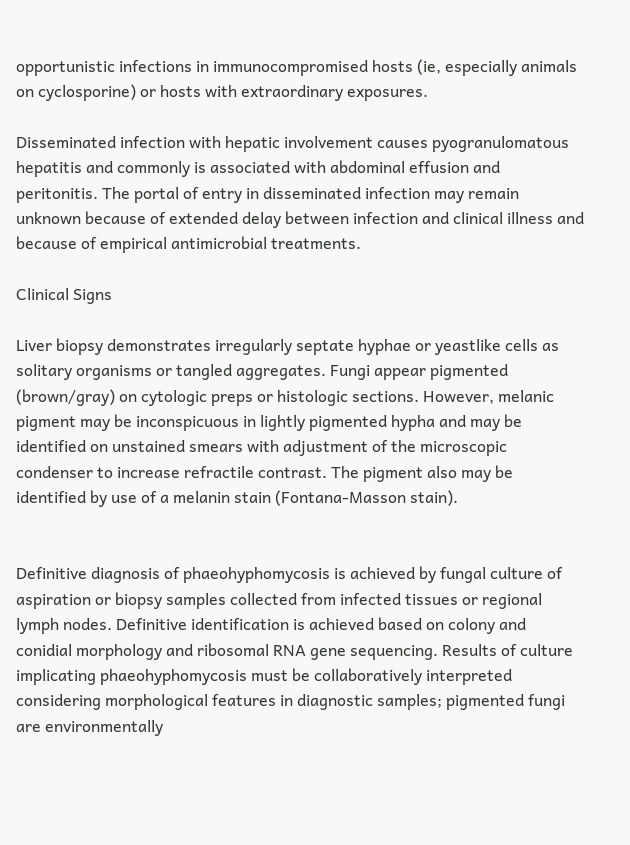opportunistic infections in immunocompromised hosts (ie, especially animals on cyclosporine) or hosts with extraordinary exposures.

Disseminated infection with hepatic involvement causes pyogranulomatous hepatitis and commonly is associated with abdominal effusion and peritonitis. The portal of entry in disseminated infection may remain unknown because of extended delay between infection and clinical illness and because of empirical antimicrobial treatments.

Clinical Signs

Liver biopsy demonstrates irregularly septate hyphae or yeastlike cells as solitary organisms or tangled aggregates. Fungi appear pigmented (brown/gray) on cytologic preps or histologic sections. However, melanic pigment may be inconspicuous in lightly pigmented hypha and may be identified on unstained smears with adjustment of the microscopic condenser to increase refractile contrast. The pigment also may be identified by use of a melanin stain (Fontana-Masson stain).


Definitive diagnosis of phaeohyphomycosis is achieved by fungal culture of aspiration or biopsy samples collected from infected tissues or regional lymph nodes. Definitive identification is achieved based on colony and conidial morphology and ribosomal RNA gene sequencing. Results of culture implicating phaeohyphomycosis must be collaboratively interpreted considering morphological features in diagnostic samples; pigmented fungi are environmentally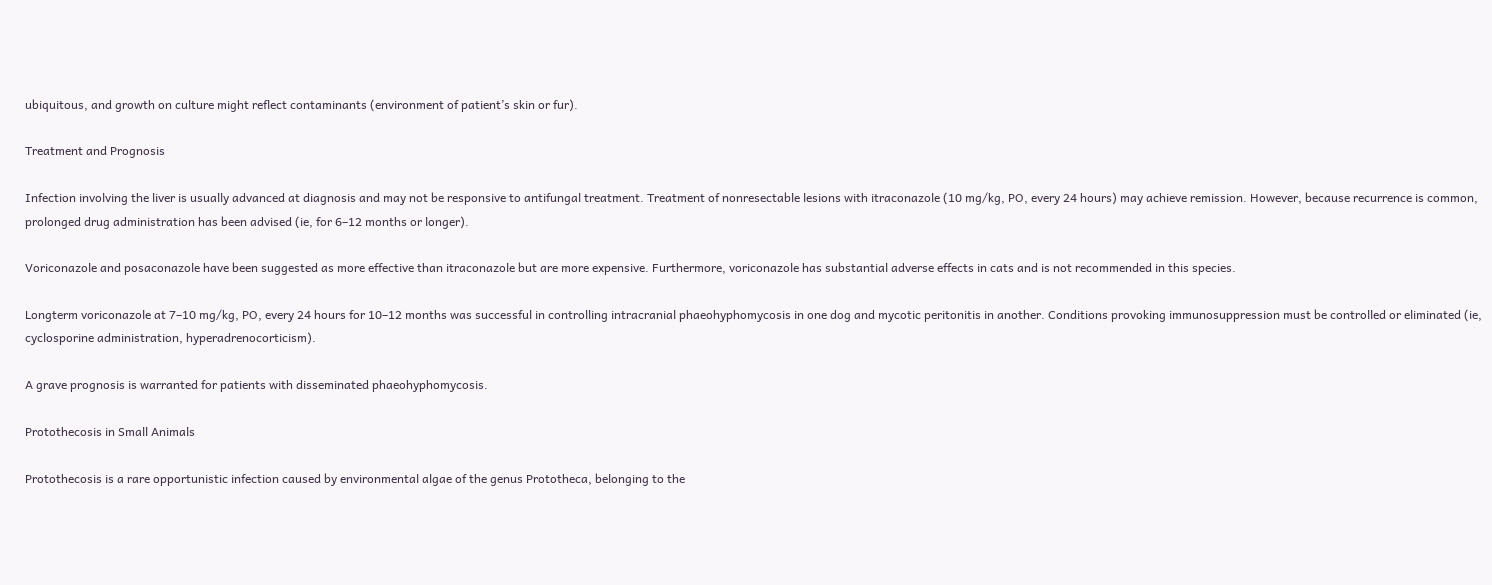ubiquitous, and growth on culture might reflect contaminants (environment of patient’s skin or fur).

Treatment and Prognosis

Infection involving the liver is usually advanced at diagnosis and may not be responsive to antifungal treatment. Treatment of nonresectable lesions with itraconazole (10 mg/kg, PO, every 24 hours) may achieve remission. However, because recurrence is common, prolonged drug administration has been advised (ie, for 6–12 months or longer).

Voriconazole and posaconazole have been suggested as more effective than itraconazole but are more expensive. Furthermore, voriconazole has substantial adverse effects in cats and is not recommended in this species.

Longterm voriconazole at 7–10 mg/kg, PO, every 24 hours for 10–12 months was successful in controlling intracranial phaeohyphomycosis in one dog and mycotic peritonitis in another. Conditions provoking immunosuppression must be controlled or eliminated (ie, cyclosporine administration, hyperadrenocorticism).

A grave prognosis is warranted for patients with disseminated phaeohyphomycosis.

Protothecosis in Small Animals

Protothecosis is a rare opportunistic infection caused by environmental algae of the genus Prototheca, belonging to the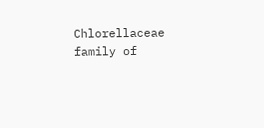Chlorellaceae family of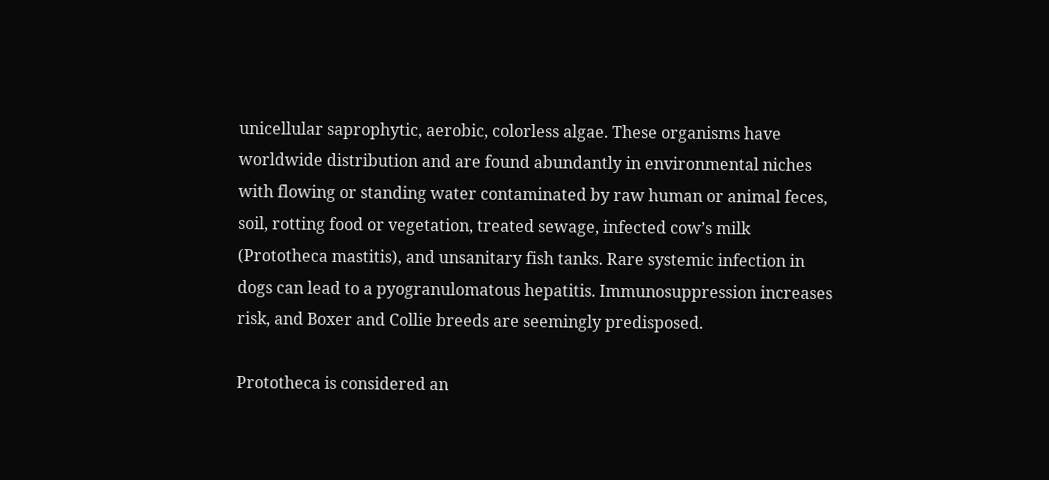unicellular saprophytic, aerobic, colorless algae. These organisms have worldwide distribution and are found abundantly in environmental niches with flowing or standing water contaminated by raw human or animal feces, soil, rotting food or vegetation, treated sewage, infected cow’s milk (Prototheca mastitis), and unsanitary fish tanks. Rare systemic infection in dogs can lead to a pyogranulomatous hepatitis. Immunosuppression increases risk, and Boxer and Collie breeds are seemingly predisposed.

Prototheca is considered an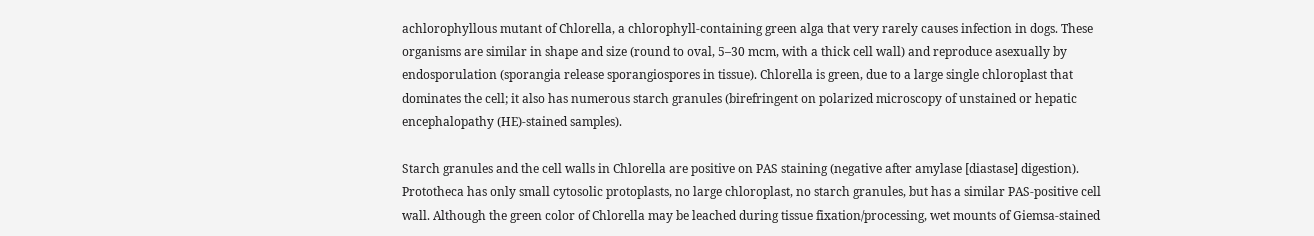achlorophyllous mutant of Chlorella, a chlorophyll-containing green alga that very rarely causes infection in dogs. These organisms are similar in shape and size (round to oval, 5–30 mcm, with a thick cell wall) and reproduce asexually by endosporulation (sporangia release sporangiospores in tissue). Chlorella is green, due to a large single chloroplast that dominates the cell; it also has numerous starch granules (birefringent on polarized microscopy of unstained or hepatic encephalopathy (HE)-stained samples).

Starch granules and the cell walls in Chlorella are positive on PAS staining (negative after amylase [diastase] digestion). Prototheca has only small cytosolic protoplasts, no large chloroplast, no starch granules, but has a similar PAS-positive cell wall. Although the green color of Chlorella may be leached during tissue fixation/processing, wet mounts of Giemsa-stained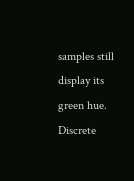samples still display its green hue. Discrete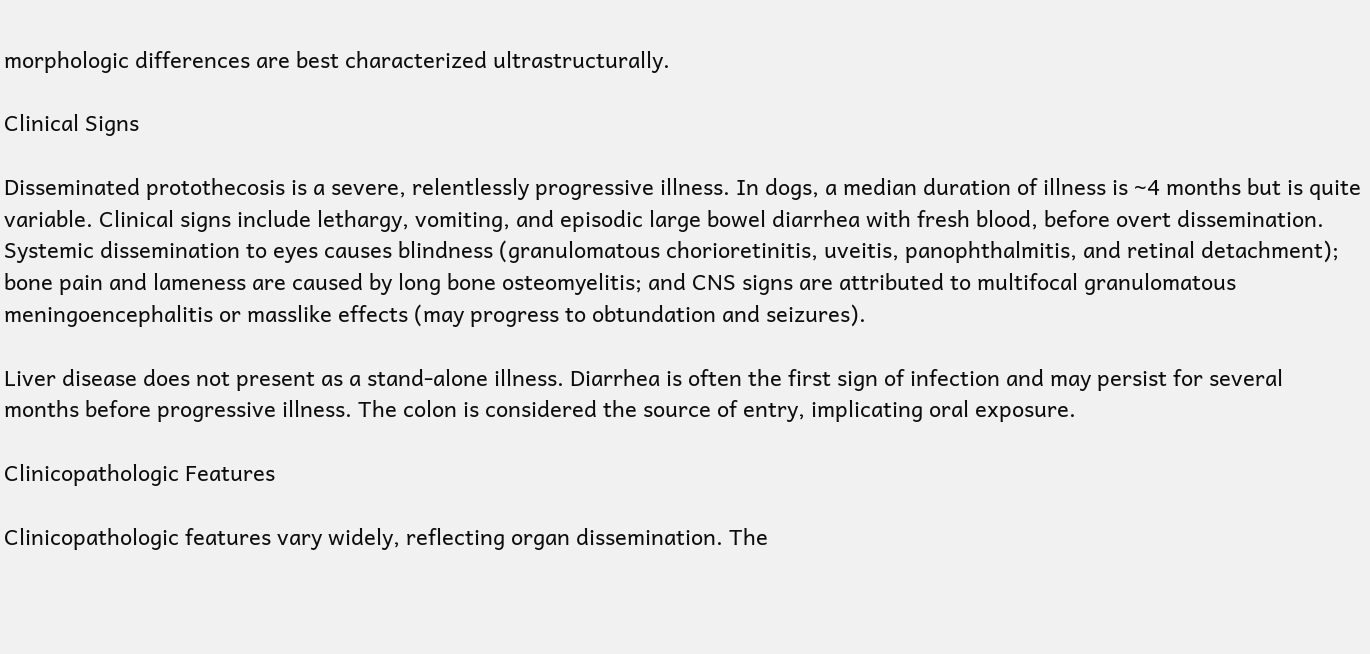morphologic differences are best characterized ultrastructurally.

Clinical Signs

Disseminated protothecosis is a severe, relentlessly progressive illness. In dogs, a median duration of illness is ~4 months but is quite variable. Clinical signs include lethargy, vomiting, and episodic large bowel diarrhea with fresh blood, before overt dissemination. Systemic dissemination to eyes causes blindness (granulomatous chorioretinitis, uveitis, panophthalmitis, and retinal detachment); bone pain and lameness are caused by long bone osteomyelitis; and CNS signs are attributed to multifocal granulomatous meningoencephalitis or masslike effects (may progress to obtundation and seizures).

Liver disease does not present as a stand-alone illness. Diarrhea is often the first sign of infection and may persist for several months before progressive illness. The colon is considered the source of entry, implicating oral exposure.

Clinicopathologic Features

Clinicopathologic features vary widely, reflecting organ dissemination. The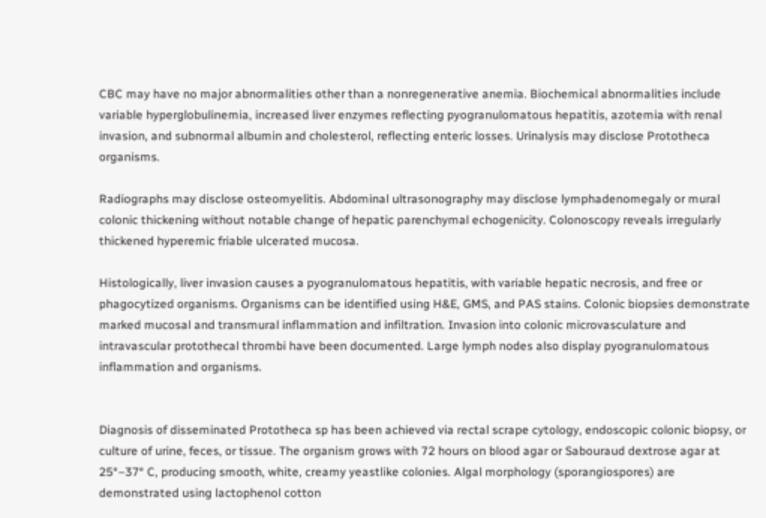CBC may have no major abnormalities other than a nonregenerative anemia. Biochemical abnormalities include variable hyperglobulinemia, increased liver enzymes reflecting pyogranulomatous hepatitis, azotemia with renal invasion, and subnormal albumin and cholesterol, reflecting enteric losses. Urinalysis may disclose Prototheca organisms.

Radiographs may disclose osteomyelitis. Abdominal ultrasonography may disclose lymphadenomegaly or mural colonic thickening without notable change of hepatic parenchymal echogenicity. Colonoscopy reveals irregularly thickened hyperemic friable ulcerated mucosa.

Histologically, liver invasion causes a pyogranulomatous hepatitis, with variable hepatic necrosis, and free or phagocytized organisms. Organisms can be identified using H&E, GMS, and PAS stains. Colonic biopsies demonstrate marked mucosal and transmural inflammation and infiltration. Invasion into colonic microvasculature and intravascular protothecal thrombi have been documented. Large lymph nodes also display pyogranulomatous inflammation and organisms.


Diagnosis of disseminated Prototheca sp has been achieved via rectal scrape cytology, endoscopic colonic biopsy, or culture of urine, feces, or tissue. The organism grows with 72 hours on blood agar or Sabouraud dextrose agar at 25°–37° C, producing smooth, white, creamy yeastlike colonies. Algal morphology (sporangiospores) are demonstrated using lactophenol cotton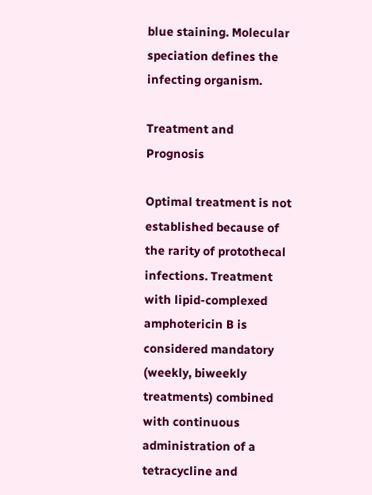blue staining. Molecular speciation defines the infecting organism.

Treatment and Prognosis

Optimal treatment is not established because of the rarity of protothecal infections. Treatment with lipid-complexed amphotericin B is considered mandatory (weekly, biweekly treatments) combined with continuous administration of a tetracycline and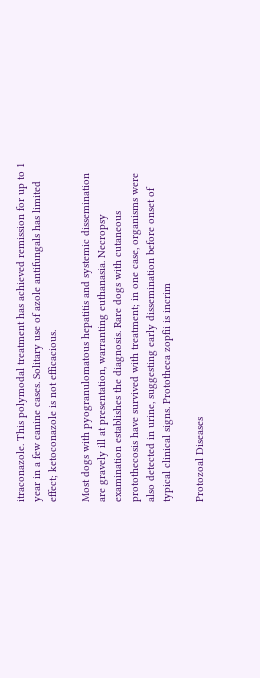itraconazole. This polymodal treatment has achieved remission for up to 1 year in a few canine cases. Solitary use of azole antifungals has limited effect; ketoconazole is not efficacious.

Most dogs with pyogranulomatous hepatitis and systemic dissemination are gravely ill at presentation, warranting euthanasia. Necropsy examination establishes the diagnosis. Rare dogs with cutaneous protothecosis have survived with treatment; in one case, organisms were also detected in urine, suggesting early dissemination before onset of typical clinical signs. Prototheca zopfii is incrim

Protozoal Diseases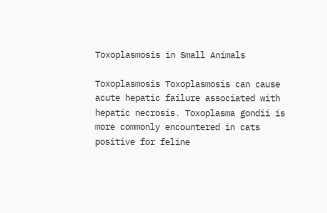Toxoplasmosis in Small Animals

Toxoplasmosis Toxoplasmosis can cause acute hepatic failure associated with hepatic necrosis. Toxoplasma gondii is more commonly encountered in cats positive for feline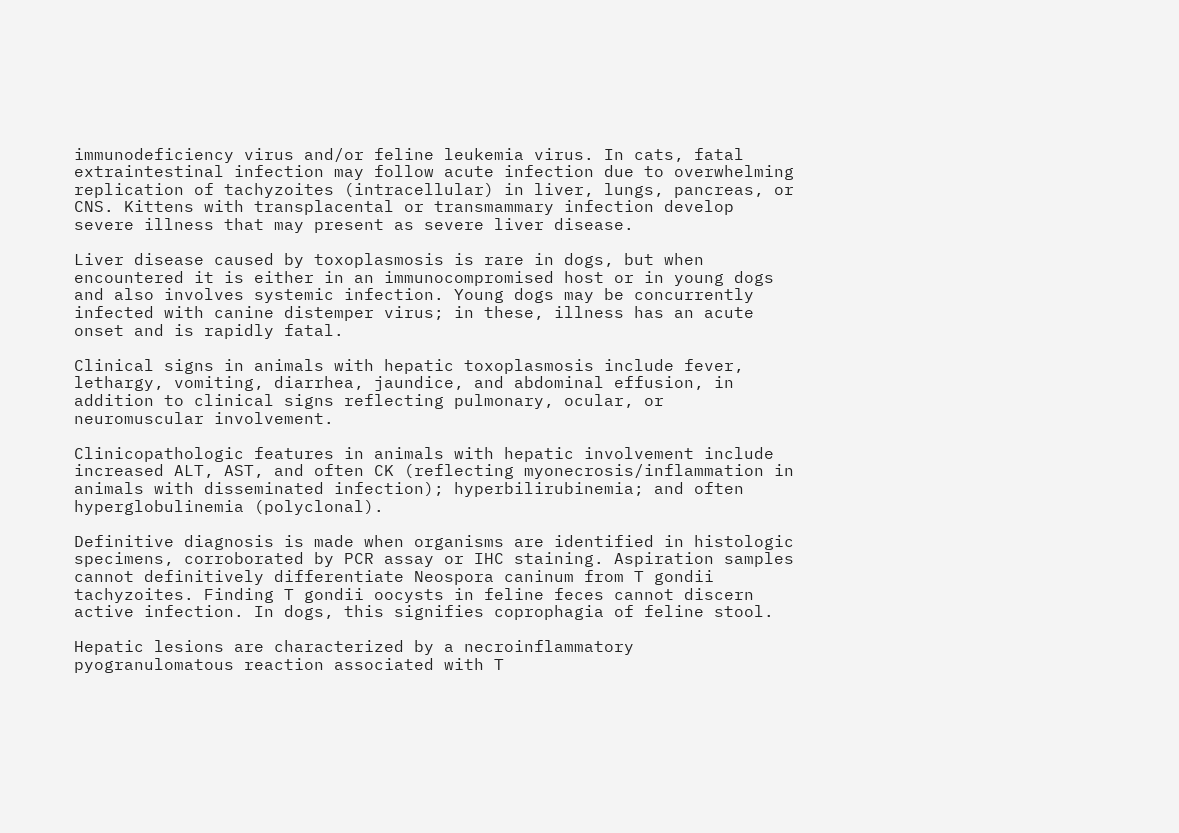immunodeficiency virus and/or feline leukemia virus. In cats, fatal extraintestinal infection may follow acute infection due to overwhelming replication of tachyzoites (intracellular) in liver, lungs, pancreas, or CNS. Kittens with transplacental or transmammary infection develop severe illness that may present as severe liver disease.

Liver disease caused by toxoplasmosis is rare in dogs, but when encountered it is either in an immunocompromised host or in young dogs and also involves systemic infection. Young dogs may be concurrently infected with canine distemper virus; in these, illness has an acute onset and is rapidly fatal.

Clinical signs in animals with hepatic toxoplasmosis include fever, lethargy, vomiting, diarrhea, jaundice, and abdominal effusion, in addition to clinical signs reflecting pulmonary, ocular, or neuromuscular involvement.

Clinicopathologic features in animals with hepatic involvement include increased ALT, AST, and often CK (reflecting myonecrosis/inflammation in animals with disseminated infection); hyperbilirubinemia; and often hyperglobulinemia (polyclonal).

Definitive diagnosis is made when organisms are identified in histologic specimens, corroborated by PCR assay or IHC staining. Aspiration samples cannot definitively differentiate Neospora caninum from T gondii tachyzoites. Finding T gondii oocysts in feline feces cannot discern active infection. In dogs, this signifies coprophagia of feline stool.

Hepatic lesions are characterized by a necroinflammatory pyogranulomatous reaction associated with T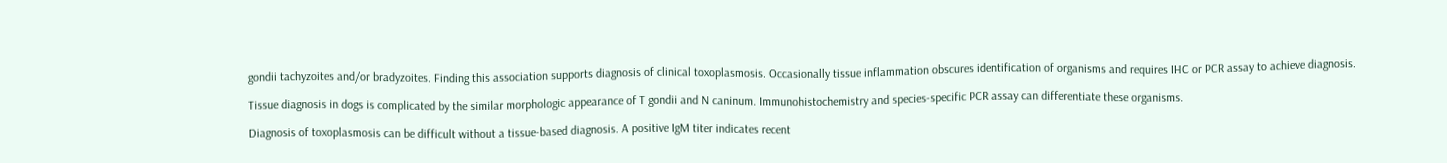gondii tachyzoites and/or bradyzoites. Finding this association supports diagnosis of clinical toxoplasmosis. Occasionally tissue inflammation obscures identification of organisms and requires IHC or PCR assay to achieve diagnosis.

Tissue diagnosis in dogs is complicated by the similar morphologic appearance of T gondii and N caninum. Immunohistochemistry and species-specific PCR assay can differentiate these organisms.

Diagnosis of toxoplasmosis can be difficult without a tissue-based diagnosis. A positive IgM titer indicates recent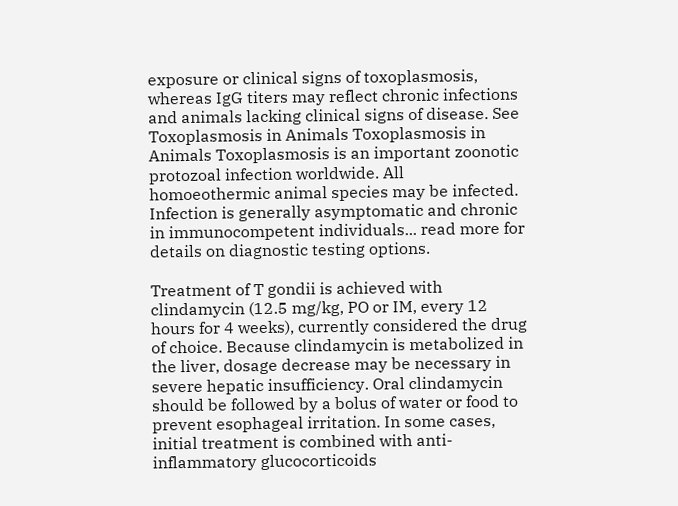exposure or clinical signs of toxoplasmosis, whereas IgG titers may reflect chronic infections and animals lacking clinical signs of disease. See Toxoplasmosis in Animals Toxoplasmosis in Animals Toxoplasmosis is an important zoonotic protozoal infection worldwide. All homoeothermic animal species may be infected. Infection is generally asymptomatic and chronic in immunocompetent individuals... read more for details on diagnostic testing options.

Treatment of T gondii is achieved with clindamycin (12.5 mg/kg, PO or IM, every 12 hours for 4 weeks), currently considered the drug of choice. Because clindamycin is metabolized in the liver, dosage decrease may be necessary in severe hepatic insufficiency. Oral clindamycin should be followed by a bolus of water or food to prevent esophageal irritation. In some cases, initial treatment is combined with anti-inflammatory glucocorticoids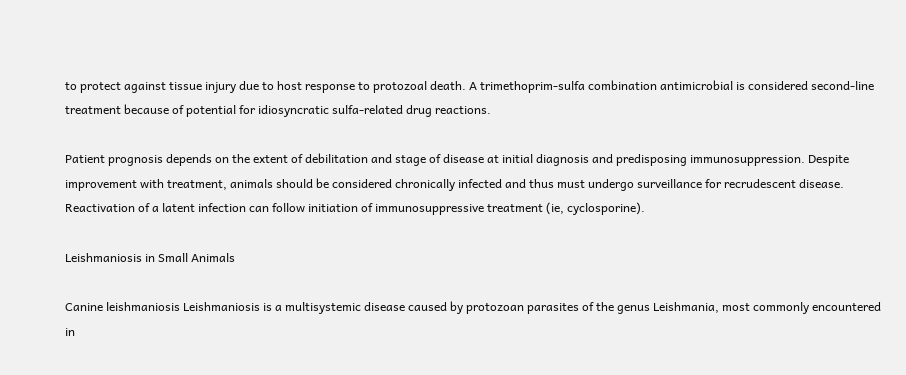to protect against tissue injury due to host response to protozoal death. A trimethoprim-sulfa combination antimicrobial is considered second-line treatment because of potential for idiosyncratic sulfa-related drug reactions.

Patient prognosis depends on the extent of debilitation and stage of disease at initial diagnosis and predisposing immunosuppression. Despite improvement with treatment, animals should be considered chronically infected and thus must undergo surveillance for recrudescent disease. Reactivation of a latent infection can follow initiation of immunosuppressive treatment (ie, cyclosporine).

Leishmaniosis in Small Animals

Canine leishmaniosis Leishmaniosis is a multisystemic disease caused by protozoan parasites of the genus Leishmania, most commonly encountered in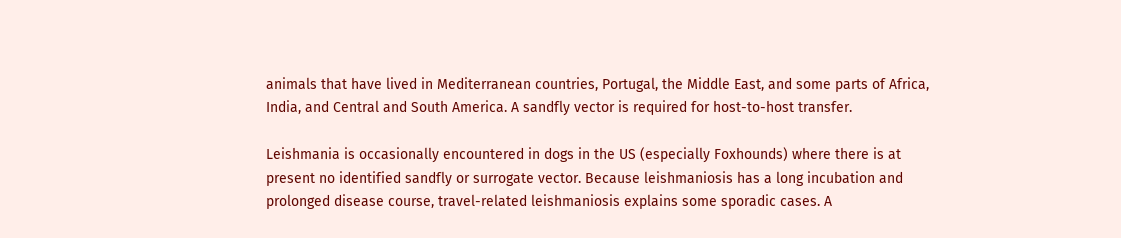animals that have lived in Mediterranean countries, Portugal, the Middle East, and some parts of Africa, India, and Central and South America. A sandfly vector is required for host-to-host transfer.

Leishmania is occasionally encountered in dogs in the US (especially Foxhounds) where there is at present no identified sandfly or surrogate vector. Because leishmaniosis has a long incubation and prolonged disease course, travel-related leishmaniosis explains some sporadic cases. A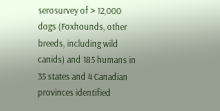serosurvey of > 12,000 dogs (Foxhounds, other breeds, including wild canids) and 185 humans in 35 states and 4 Canadian provinces identified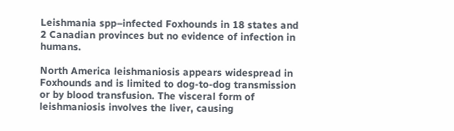Leishmania spp–infected Foxhounds in 18 states and 2 Canadian provinces but no evidence of infection in humans.

North America leishmaniosis appears widespread in Foxhounds and is limited to dog-to-dog transmission or by blood transfusion. The visceral form of leishmaniosis involves the liver, causing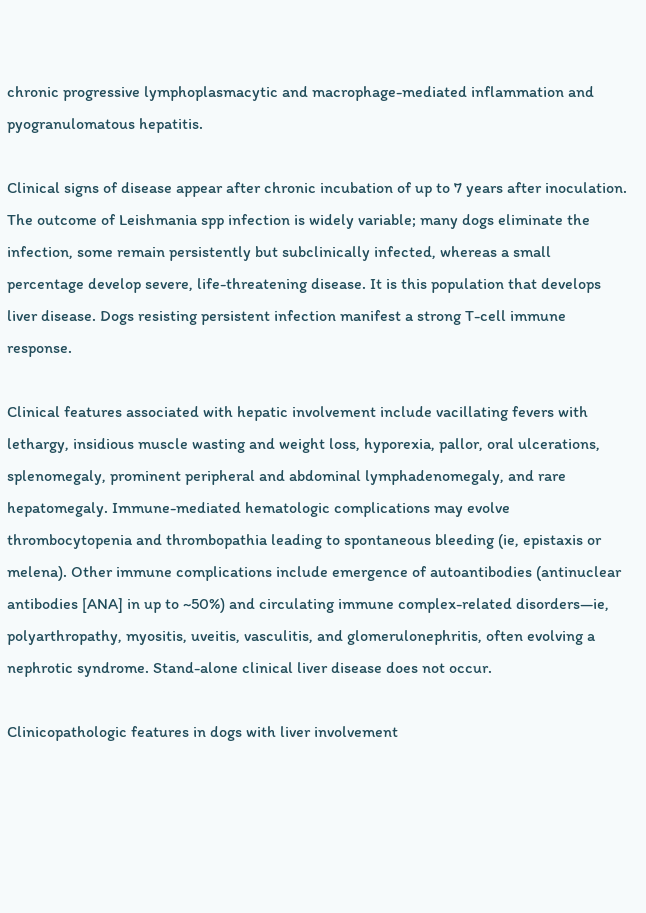chronic progressive lymphoplasmacytic and macrophage-mediated inflammation and pyogranulomatous hepatitis.

Clinical signs of disease appear after chronic incubation of up to 7 years after inoculation. The outcome of Leishmania spp infection is widely variable; many dogs eliminate the infection, some remain persistently but subclinically infected, whereas a small percentage develop severe, life-threatening disease. It is this population that develops liver disease. Dogs resisting persistent infection manifest a strong T-cell immune response.

Clinical features associated with hepatic involvement include vacillating fevers with lethargy, insidious muscle wasting and weight loss, hyporexia, pallor, oral ulcerations, splenomegaly, prominent peripheral and abdominal lymphadenomegaly, and rare hepatomegaly. Immune-mediated hematologic complications may evolve thrombocytopenia and thrombopathia leading to spontaneous bleeding (ie, epistaxis or melena). Other immune complications include emergence of autoantibodies (antinuclear antibodies [ANA] in up to ~50%) and circulating immune complex-related disorders—ie, polyarthropathy, myositis, uveitis, vasculitis, and glomerulonephritis, often evolving a nephrotic syndrome. Stand-alone clinical liver disease does not occur.

Clinicopathologic features in dogs with liver involvement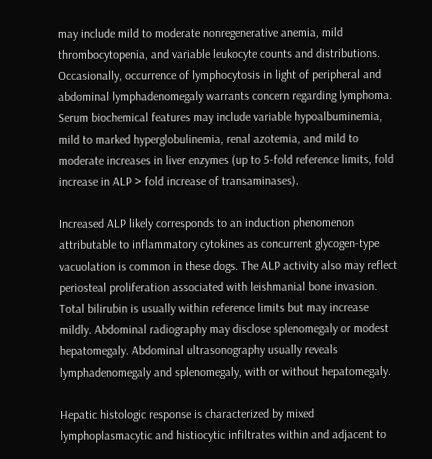may include mild to moderate nonregenerative anemia, mild thrombocytopenia, and variable leukocyte counts and distributions. Occasionally, occurrence of lymphocytosis in light of peripheral and abdominal lymphadenomegaly warrants concern regarding lymphoma. Serum biochemical features may include variable hypoalbuminemia, mild to marked hyperglobulinemia, renal azotemia, and mild to moderate increases in liver enzymes (up to 5-fold reference limits, fold increase in ALP > fold increase of transaminases).

Increased ALP likely corresponds to an induction phenomenon attributable to inflammatory cytokines as concurrent glycogen-type vacuolation is common in these dogs. The ALP activity also may reflect periosteal proliferation associated with leishmanial bone invasion. Total bilirubin is usually within reference limits but may increase mildly. Abdominal radiography may disclose splenomegaly or modest hepatomegaly. Abdominal ultrasonography usually reveals lymphadenomegaly and splenomegaly, with or without hepatomegaly.

Hepatic histologic response is characterized by mixed lymphoplasmacytic and histiocytic infiltrates within and adjacent to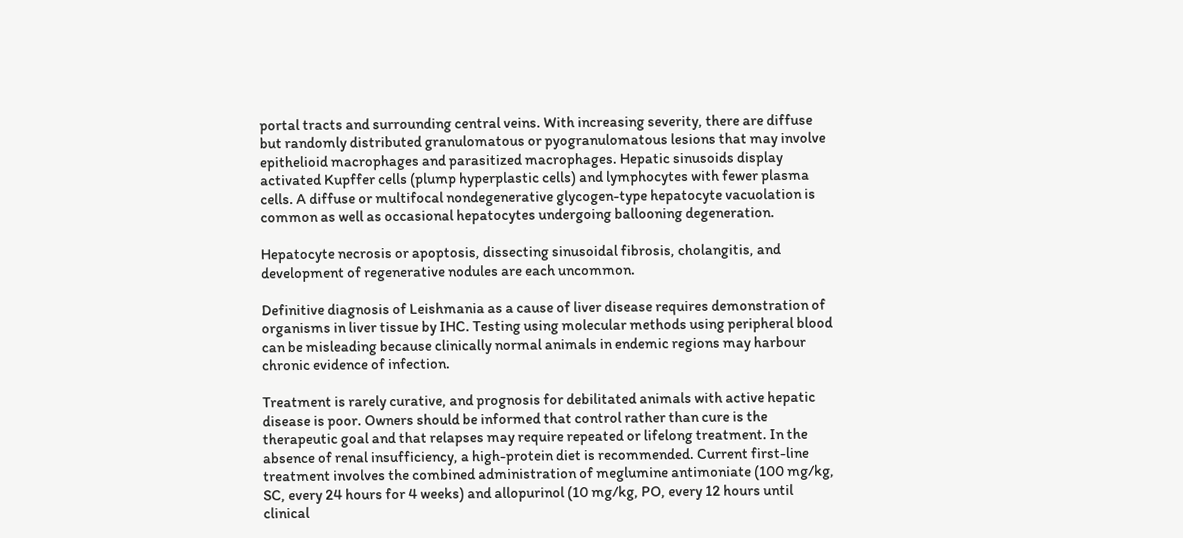portal tracts and surrounding central veins. With increasing severity, there are diffuse but randomly distributed granulomatous or pyogranulomatous lesions that may involve epithelioid macrophages and parasitized macrophages. Hepatic sinusoids display activated Kupffer cells (plump hyperplastic cells) and lymphocytes with fewer plasma cells. A diffuse or multifocal nondegenerative glycogen-type hepatocyte vacuolation is common as well as occasional hepatocytes undergoing ballooning degeneration.

Hepatocyte necrosis or apoptosis, dissecting sinusoidal fibrosis, cholangitis, and development of regenerative nodules are each uncommon.

Definitive diagnosis of Leishmania as a cause of liver disease requires demonstration of organisms in liver tissue by IHC. Testing using molecular methods using peripheral blood can be misleading because clinically normal animals in endemic regions may harbour chronic evidence of infection.

Treatment is rarely curative, and prognosis for debilitated animals with active hepatic disease is poor. Owners should be informed that control rather than cure is the therapeutic goal and that relapses may require repeated or lifelong treatment. In the absence of renal insufficiency, a high-protein diet is recommended. Current first-line treatment involves the combined administration of meglumine antimoniate (100 mg/kg, SC, every 24 hours for 4 weeks) and allopurinol (10 mg/kg, PO, every 12 hours until clinical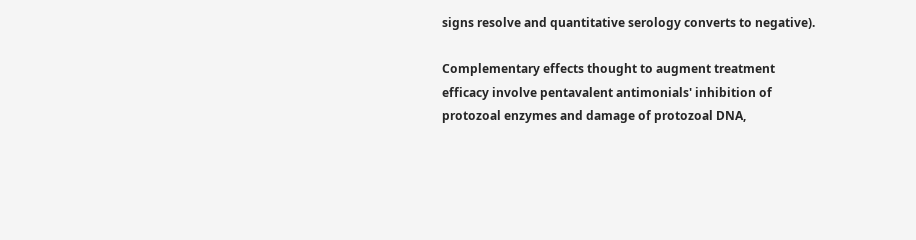signs resolve and quantitative serology converts to negative).

Complementary effects thought to augment treatment efficacy involve pentavalent antimonials' inhibition of protozoal enzymes and damage of protozoal DNA,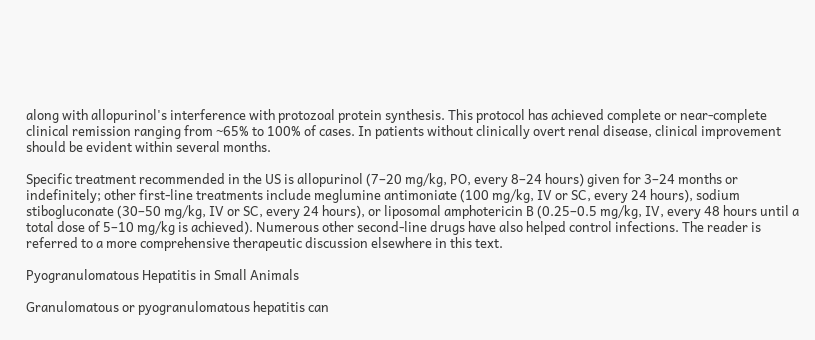along with allopurinol's interference with protozoal protein synthesis. This protocol has achieved complete or near-complete clinical remission ranging from ~65% to 100% of cases. In patients without clinically overt renal disease, clinical improvement should be evident within several months.

Specific treatment recommended in the US is allopurinol (7–20 mg/kg, PO, every 8–24 hours) given for 3–24 months or indefinitely; other first-line treatments include meglumine antimoniate (100 mg/kg, IV or SC, every 24 hours), sodium stibogluconate (30–50 mg/kg, IV or SC, every 24 hours), or liposomal amphotericin B (0.25–0.5 mg/kg, IV, every 48 hours until a total dose of 5–10 mg/kg is achieved). Numerous other second-line drugs have also helped control infections. The reader is referred to a more comprehensive therapeutic discussion elsewhere in this text.

Pyogranulomatous Hepatitis in Small Animals

Granulomatous or pyogranulomatous hepatitis can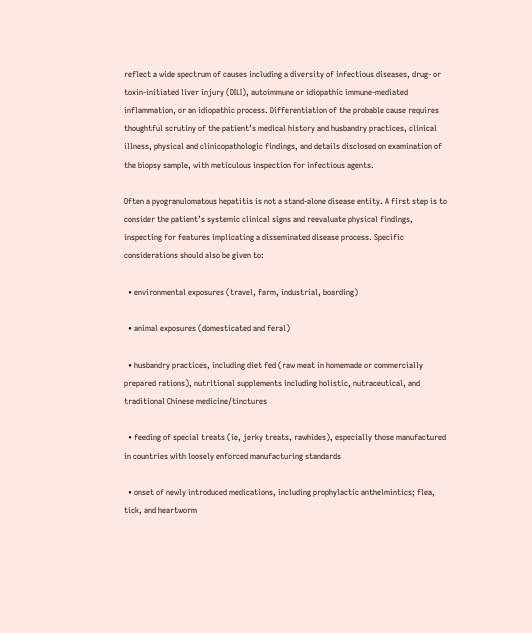reflect a wide spectrum of causes including a diversity of infectious diseases, drug- or toxin-initiated liver injury (DILI), autoimmune or idiopathic immune-mediated inflammation, or an idiopathic process. Differentiation of the probable cause requires thoughtful scrutiny of the patient’s medical history and husbandry practices, clinical illness, physical and clinicopathologic findings, and details disclosed on examination of the biopsy sample, with meticulous inspection for infectious agents.

Often a pyogranulomatous hepatitis is not a stand-alone disease entity. A first step is to consider the patient’s systemic clinical signs and reevaluate physical findings, inspecting for features implicating a disseminated disease process. Specific considerations should also be given to:

  • environmental exposures (travel, farm, industrial, boarding)

  • animal exposures (domesticated and feral)

  • husbandry practices, including diet fed (raw meat in homemade or commercially prepared rations), nutritional supplements including holistic, nutraceutical, and traditional Chinese medicine/tinctures

  • feeding of special treats (ie, jerky treats, rawhides), especially those manufactured in countries with loosely enforced manufacturing standards

  • onset of newly introduced medications, including prophylactic anthelmintics; flea, tick, and heartworm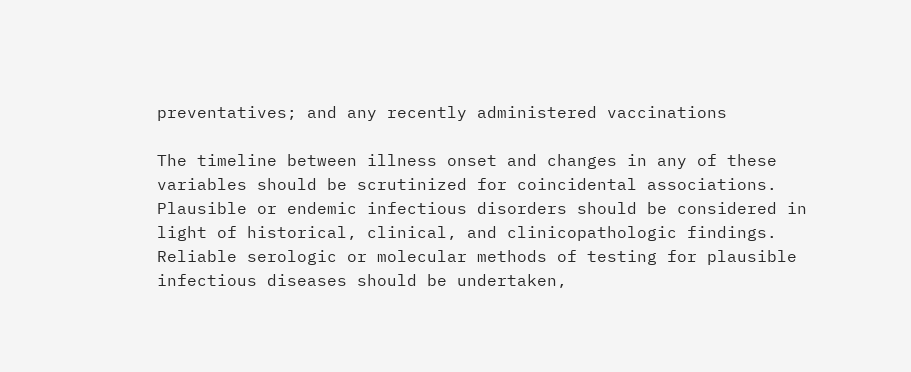preventatives; and any recently administered vaccinations

The timeline between illness onset and changes in any of these variables should be scrutinized for coincidental associations. Plausible or endemic infectious disorders should be considered in light of historical, clinical, and clinicopathologic findings. Reliable serologic or molecular methods of testing for plausible infectious diseases should be undertaken,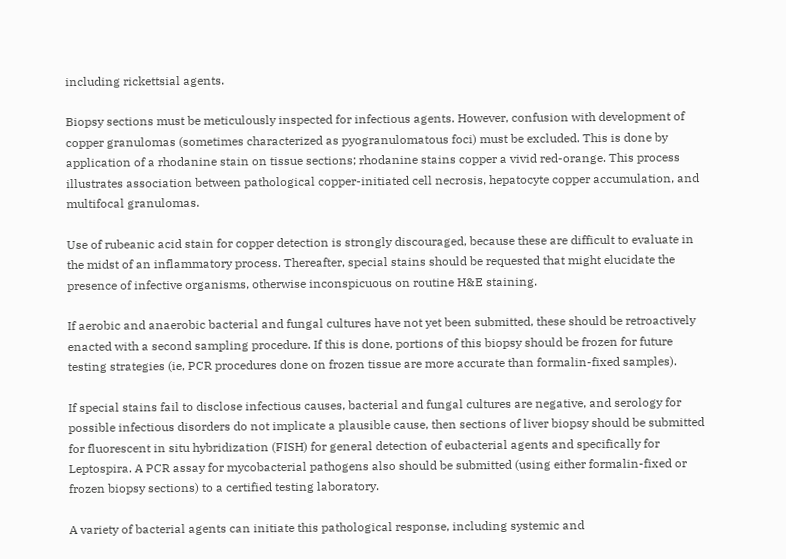including rickettsial agents.

Biopsy sections must be meticulously inspected for infectious agents. However, confusion with development of copper granulomas (sometimes characterized as pyogranulomatous foci) must be excluded. This is done by application of a rhodanine stain on tissue sections; rhodanine stains copper a vivid red-orange. This process illustrates association between pathological copper-initiated cell necrosis, hepatocyte copper accumulation, and multifocal granulomas.

Use of rubeanic acid stain for copper detection is strongly discouraged, because these are difficult to evaluate in the midst of an inflammatory process. Thereafter, special stains should be requested that might elucidate the presence of infective organisms, otherwise inconspicuous on routine H&E staining.

If aerobic and anaerobic bacterial and fungal cultures have not yet been submitted, these should be retroactively enacted with a second sampling procedure. If this is done, portions of this biopsy should be frozen for future testing strategies (ie, PCR procedures done on frozen tissue are more accurate than formalin-fixed samples).

If special stains fail to disclose infectious causes, bacterial and fungal cultures are negative, and serology for possible infectious disorders do not implicate a plausible cause, then sections of liver biopsy should be submitted for fluorescent in situ hybridization (FISH) for general detection of eubacterial agents and specifically for Leptospira. A PCR assay for mycobacterial pathogens also should be submitted (using either formalin-fixed or frozen biopsy sections) to a certified testing laboratory.

A variety of bacterial agents can initiate this pathological response, including systemic and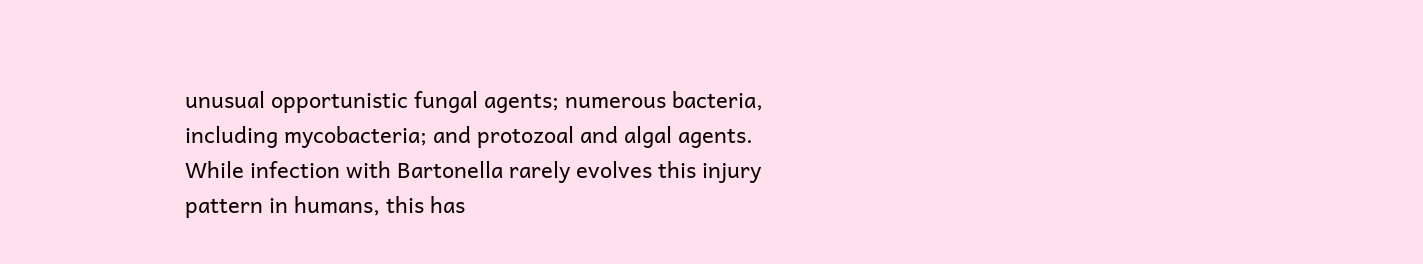unusual opportunistic fungal agents; numerous bacteria, including mycobacteria; and protozoal and algal agents. While infection with Bartonella rarely evolves this injury pattern in humans, this has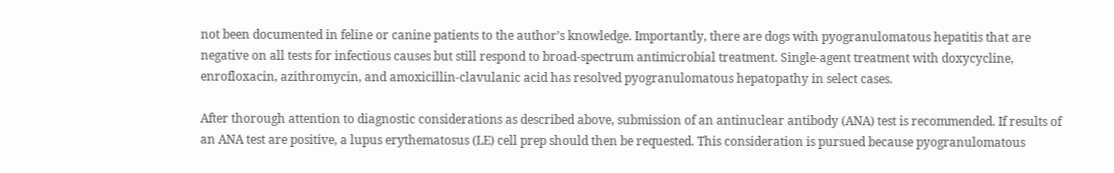not been documented in feline or canine patients to the author’s knowledge. Importantly, there are dogs with pyogranulomatous hepatitis that are negative on all tests for infectious causes but still respond to broad-spectrum antimicrobial treatment. Single-agent treatment with doxycycline, enrofloxacin, azithromycin, and amoxicillin-clavulanic acid has resolved pyogranulomatous hepatopathy in select cases.

After thorough attention to diagnostic considerations as described above, submission of an antinuclear antibody (ANA) test is recommended. If results of an ANA test are positive, a lupus erythematosus (LE) cell prep should then be requested. This consideration is pursued because pyogranulomatous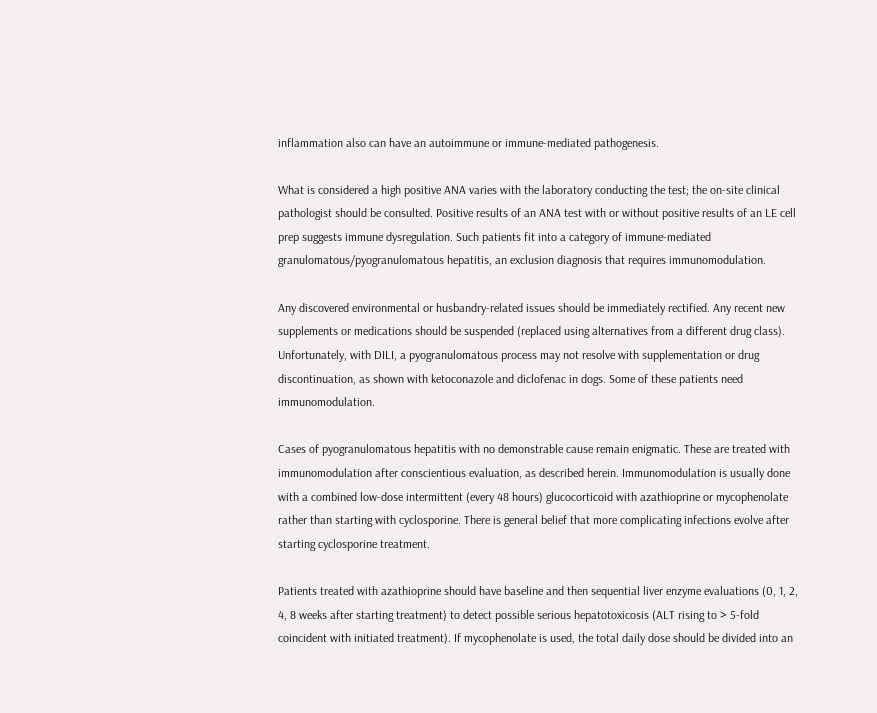inflammation also can have an autoimmune or immune-mediated pathogenesis.

What is considered a high positive ANA varies with the laboratory conducting the test; the on-site clinical pathologist should be consulted. Positive results of an ANA test with or without positive results of an LE cell prep suggests immune dysregulation. Such patients fit into a category of immune-mediated granulomatous/pyogranulomatous hepatitis, an exclusion diagnosis that requires immunomodulation.

Any discovered environmental or husbandry-related issues should be immediately rectified. Any recent new supplements or medications should be suspended (replaced using alternatives from a different drug class). Unfortunately, with DILI, a pyogranulomatous process may not resolve with supplementation or drug discontinuation, as shown with ketoconazole and diclofenac in dogs. Some of these patients need immunomodulation.

Cases of pyogranulomatous hepatitis with no demonstrable cause remain enigmatic. These are treated with immunomodulation after conscientious evaluation, as described herein. Immunomodulation is usually done with a combined low-dose intermittent (every 48 hours) glucocorticoid with azathioprine or mycophenolate rather than starting with cyclosporine. There is general belief that more complicating infections evolve after starting cyclosporine treatment.

Patients treated with azathioprine should have baseline and then sequential liver enzyme evaluations (0, 1, 2, 4, 8 weeks after starting treatment) to detect possible serious hepatotoxicosis (ALT rising to > 5-fold coincident with initiated treatment). If mycophenolate is used, the total daily dose should be divided into an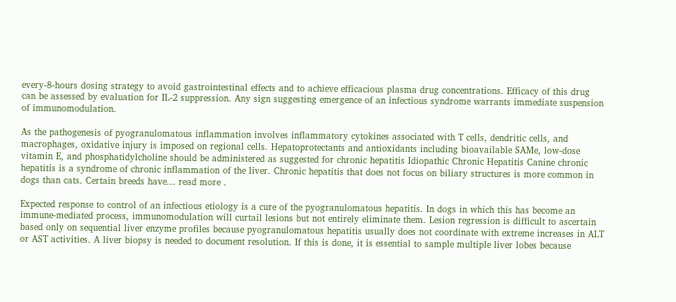every-8-hours dosing strategy to avoid gastrointestinal effects and to achieve efficacious plasma drug concentrations. Efficacy of this drug can be assessed by evaluation for IL-2 suppression. Any sign suggesting emergence of an infectious syndrome warrants immediate suspension of immunomodulation.

As the pathogenesis of pyogranulomatous inflammation involves inflammatory cytokines associated with T cells, dendritic cells, and macrophages, oxidative injury is imposed on regional cells. Hepatoprotectants and antioxidants including bioavailable SAMe, low-dose vitamin E, and phosphatidylcholine should be administered as suggested for chronic hepatitis Idiopathic Chronic Hepatitis Canine chronic hepatitis is a syndrome of chronic inflammation of the liver. Chronic hepatitis that does not focus on biliary structures is more common in dogs than cats. Certain breeds have... read more .

Expected response to control of an infectious etiology is a cure of the pyogranulomatous hepatitis. In dogs in which this has become an immune-mediated process, immunomodulation will curtail lesions but not entirely eliminate them. Lesion regression is difficult to ascertain based only on sequential liver enzyme profiles because pyogranulomatous hepatitis usually does not coordinate with extreme increases in ALT or AST activities. A liver biopsy is needed to document resolution. If this is done, it is essential to sample multiple liver lobes because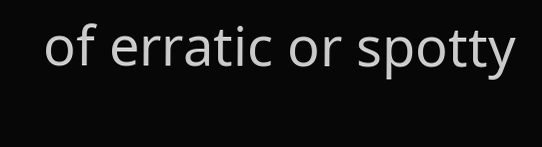of erratic or spotty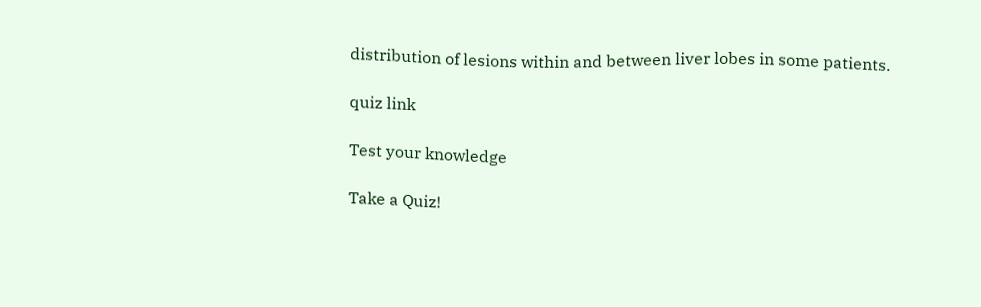distribution of lesions within and between liver lobes in some patients.

quiz link

Test your knowledge

Take a Quiz!